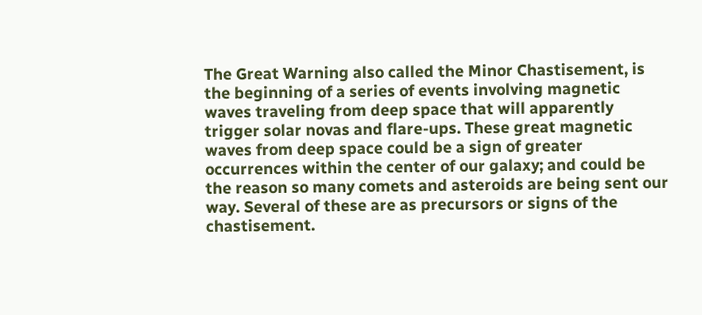The Great Warning also called the Minor Chastisement, is the beginning of a series of events involving magnetic waves traveling from deep space that will apparently trigger solar novas and flare-ups. These great magnetic waves from deep space could be a sign of greater occurrences within the center of our galaxy; and could be the reason so many comets and asteroids are being sent our way. Several of these are as precursors or signs of the chastisement.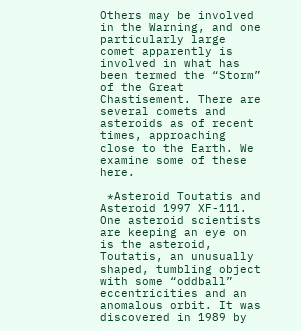Others may be involved in the Warning, and one particularly large comet apparently is involved in what has been termed the “Storm” of the Great Chastisement. There are several comets and asteroids as of recent times, approaching close to the Earth. We examine some of these here.

 *Asteroid Toutatis and Asteroid 1997 XF-111. One asteroid scientists are keeping an eye on is the asteroid, Toutatis, an unusually shaped, tumbling object with some “oddball” eccentricities and an anomalous orbit. It was discovered in 1989 by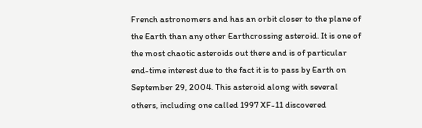French astronomers and has an orbit closer to the plane of the Earth than any other Earthcrossing asteroid. It is one of the most chaotic asteroids out there and is of particular end-time interest due to the fact it is to pass by Earth on September 29, 2004. This asteroid along with several others, including one called 1997 XF-11 discovered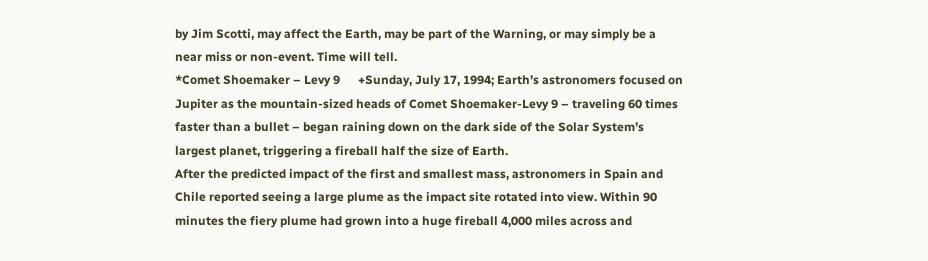by Jim Scotti, may affect the Earth, may be part of the Warning, or may simply be a near miss or non-event. Time will tell.
*Comet Shoemaker – Levy 9      +Sunday, July 17, 1994; Earth’s astronomers focused on Jupiter as the mountain-sized heads of Comet Shoemaker-Levy 9 – traveling 60 times faster than a bullet – began raining down on the dark side of the Solar System’s largest planet, triggering a fireball half the size of Earth.
After the predicted impact of the first and smallest mass, astronomers in Spain and Chile reported seeing a large plume as the impact site rotated into view. Within 90 minutes the fiery plume had grown into a huge fireball 4,000 miles across and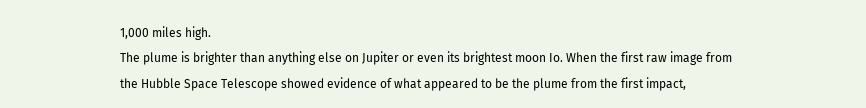1,000 miles high.
The plume is brighter than anything else on Jupiter or even its brightest moon Io. When the first raw image from the Hubble Space Telescope showed evidence of what appeared to be the plume from the first impact,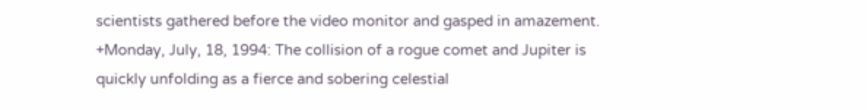scientists gathered before the video monitor and gasped in amazement.
+Monday, July, 18, 1994: The collision of a rogue comet and Jupiter is quickly unfolding as a fierce and sobering celestial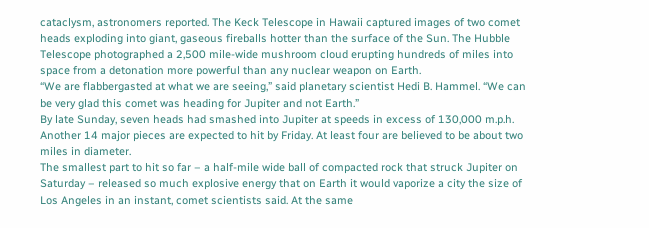cataclysm, astronomers reported. The Keck Telescope in Hawaii captured images of two comet heads exploding into giant, gaseous fireballs hotter than the surface of the Sun. The Hubble Telescope photographed a 2,500 mile-wide mushroom cloud erupting hundreds of miles into space from a detonation more powerful than any nuclear weapon on Earth.
“We are flabbergasted at what we are seeing,” said planetary scientist Hedi B. Hammel. “We can be very glad this comet was heading for Jupiter and not Earth.”
By late Sunday, seven heads had smashed into Jupiter at speeds in excess of 130,000 m.p.h. Another 14 major pieces are expected to hit by Friday. At least four are believed to be about two miles in diameter.
The smallest part to hit so far – a half-mile wide ball of compacted rock that struck Jupiter on Saturday – released so much explosive energy that on Earth it would vaporize a city the size of Los Angeles in an instant, comet scientists said. At the same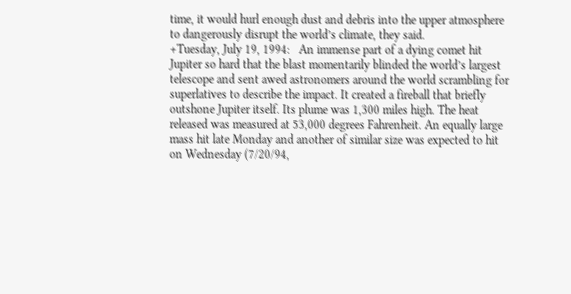time, it would hurl enough dust and debris into the upper atmosphere to dangerously disrupt the world’s climate, they said.
+Tuesday, July 19, 1994:   An immense part of a dying comet hit Jupiter so hard that the blast momentarily blinded the world’s largest telescope and sent awed astronomers around the world scrambling for superlatives to describe the impact. It created a fireball that briefly outshone Jupiter itself. Its plume was 1,300 miles high. The heat released was measured at 53,000 degrees Fahrenheit. An equally large mass hit late Monday and another of similar size was expected to hit on Wednesday (7/20/94,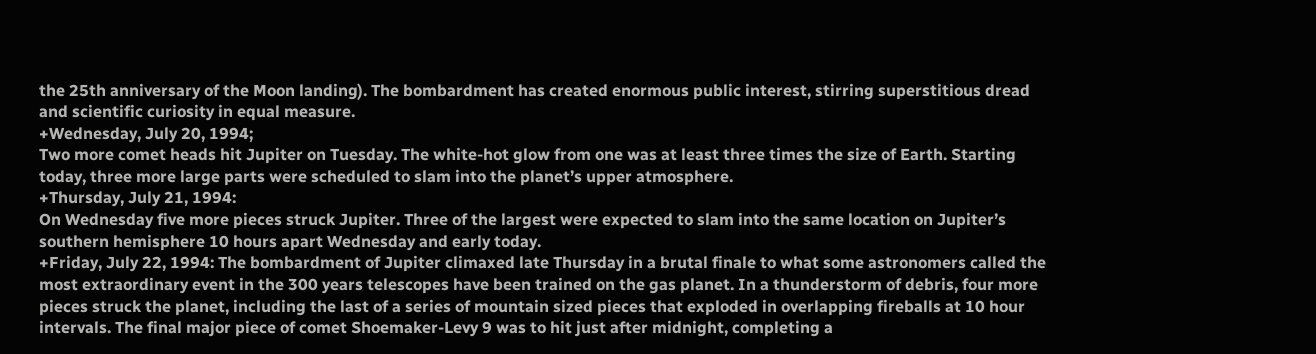the 25th anniversary of the Moon landing). The bombardment has created enormous public interest, stirring superstitious dread and scientific curiosity in equal measure.
+Wednesday, July 20, 1994;
Two more comet heads hit Jupiter on Tuesday. The white-hot glow from one was at least three times the size of Earth. Starting today, three more large parts were scheduled to slam into the planet’s upper atmosphere.
+Thursday, July 21, 1994:
On Wednesday five more pieces struck Jupiter. Three of the largest were expected to slam into the same location on Jupiter’s southern hemisphere 10 hours apart Wednesday and early today.
+Friday, July 22, 1994: The bombardment of Jupiter climaxed late Thursday in a brutal finale to what some astronomers called the most extraordinary event in the 300 years telescopes have been trained on the gas planet. In a thunderstorm of debris, four more pieces struck the planet, including the last of a series of mountain sized pieces that exploded in overlapping fireballs at 10 hour intervals. The final major piece of comet Shoemaker-Levy 9 was to hit just after midnight, completing a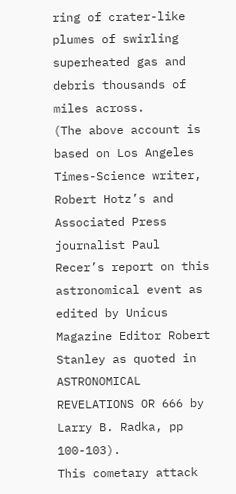ring of crater-like plumes of swirling superheated gas and debris thousands of miles across.
(The above account is based on Los Angeles Times-Science writer, Robert Hotz’s and Associated Press journalist Paul Recer’s report on this astronomical event as edited by Unicus Magazine Editor Robert Stanley as quoted in ASTRONOMICAL REVELATIONS OR 666 by Larry B. Radka, pp 100-103).
This cometary attack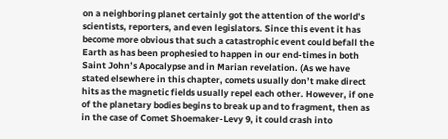on a neighboring planet certainly got the attention of the world’s scientists, reporters, and even legislators. Since this event it has become more obvious that such a catastrophic event could befall the Earth as has been prophesied to happen in our end-times in both Saint John’s Apocalypse and in Marian revelation. (As we have stated elsewhere in this chapter, comets usually don’t make direct hits as the magnetic fields usually repel each other. However, if one of the planetary bodies begins to break up and to fragment, then as in the case of Comet Shoemaker-Levy 9, it could crash into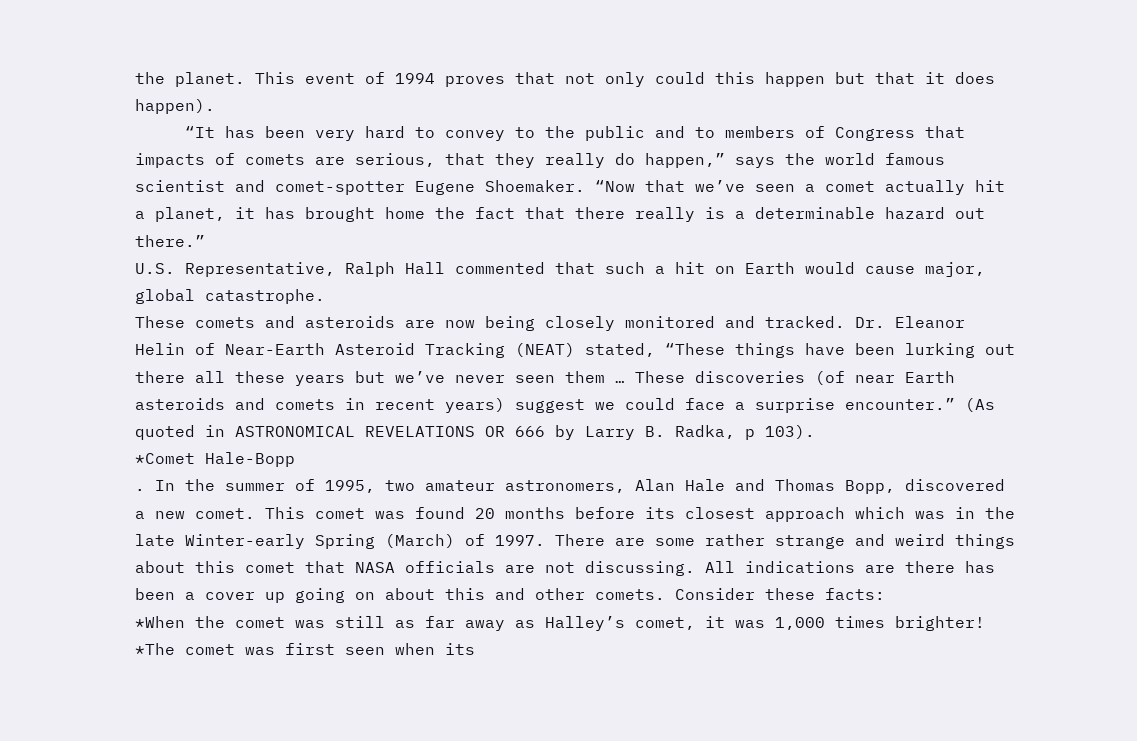the planet. This event of 1994 proves that not only could this happen but that it does happen).
     “It has been very hard to convey to the public and to members of Congress that impacts of comets are serious, that they really do happen,” says the world famous scientist and comet-spotter Eugene Shoemaker. “Now that we’ve seen a comet actually hit a planet, it has brought home the fact that there really is a determinable hazard out there.”
U.S. Representative, Ralph Hall commented that such a hit on Earth would cause major, global catastrophe.
These comets and asteroids are now being closely monitored and tracked. Dr. Eleanor Helin of Near-Earth Asteroid Tracking (NEAT) stated, “These things have been lurking out there all these years but we’ve never seen them … These discoveries (of near Earth asteroids and comets in recent years) suggest we could face a surprise encounter.” (As quoted in ASTRONOMICAL REVELATIONS OR 666 by Larry B. Radka, p 103).
*Comet Hale-Bopp
. In the summer of 1995, two amateur astronomers, Alan Hale and Thomas Bopp, discovered a new comet. This comet was found 20 months before its closest approach which was in the late Winter-early Spring (March) of 1997. There are some rather strange and weird things about this comet that NASA officials are not discussing. All indications are there has been a cover up going on about this and other comets. Consider these facts:
*When the comet was still as far away as Halley’s comet, it was 1,000 times brighter!
*The comet was first seen when its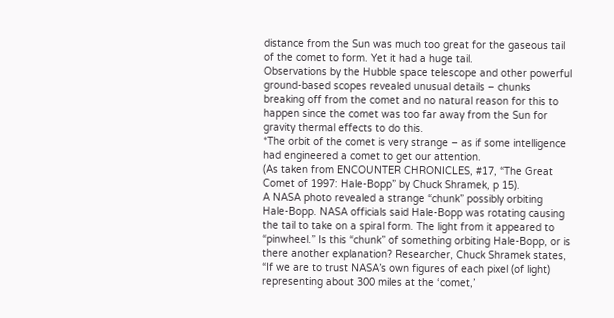distance from the Sun was much too great for the gaseous tail of the comet to form. Yet it had a huge tail.
Observations by the Hubble space telescope and other powerful ground-based scopes revealed unusual details – chunks breaking off from the comet and no natural reason for this to happen since the comet was too far away from the Sun for gravity thermal effects to do this.
*The orbit of the comet is very strange – as if some intelligence had engineered a comet to get our attention.
(As taken from ENCOUNTER CHRONICLES, #17, “The Great Comet of 1997: Hale-Bopp” by Chuck Shramek, p 15).
A NASA photo revealed a strange “chunk” possibly orbiting Hale-Bopp. NASA officials said Hale-Bopp was rotating causing the tail to take on a spiral form. The light from it appeared to “pinwheel.” Is this “chunk” of something orbiting Hale-Bopp, or is there another explanation? Researcher, Chuck Shramek states, “If we are to trust NASA’s own figures of each pixel (of light) representing about 300 miles at the ‘comet,’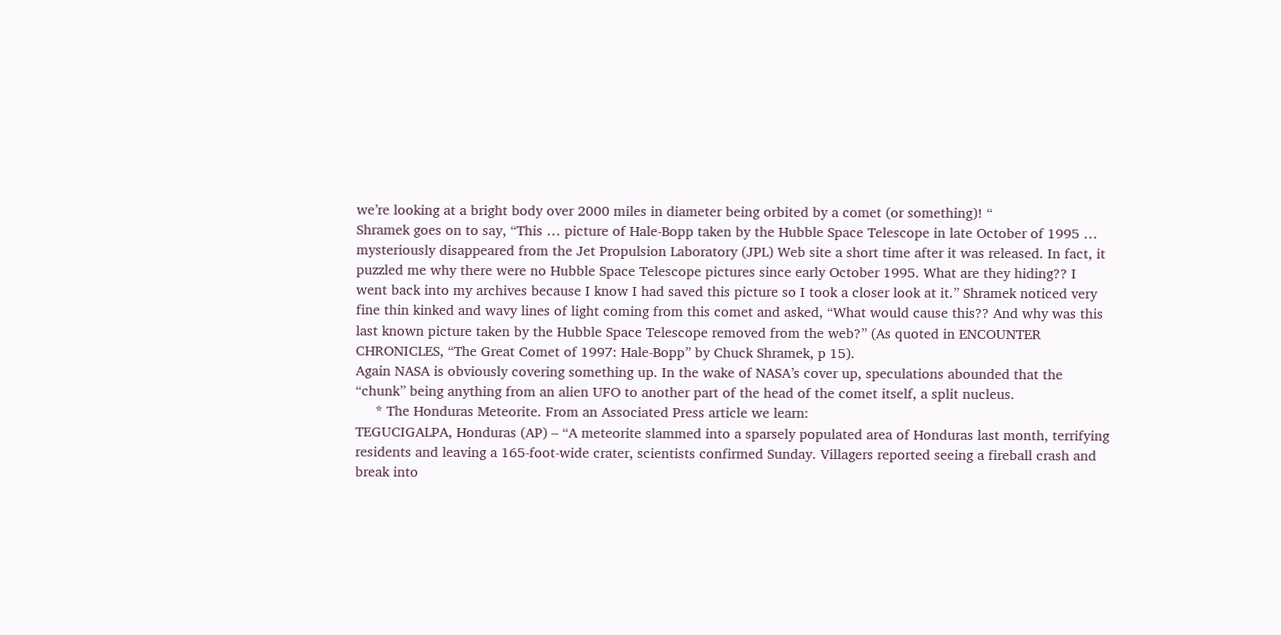we’re looking at a bright body over 2000 miles in diameter being orbited by a comet (or something)! “
Shramek goes on to say, “This … picture of Hale-Bopp taken by the Hubble Space Telescope in late October of 1995 … mysteriously disappeared from the Jet Propulsion Laboratory (JPL) Web site a short time after it was released. In fact, it puzzled me why there were no Hubble Space Telescope pictures since early October 1995. What are they hiding?? I went back into my archives because I know I had saved this picture so I took a closer look at it.” Shramek noticed very fine thin kinked and wavy lines of light coming from this comet and asked, “What would cause this?? And why was this last known picture taken by the Hubble Space Telescope removed from the web?” (As quoted in ENCOUNTER CHRONICLES, “The Great Comet of 1997: Hale-Bopp” by Chuck Shramek, p 15).
Again NASA is obviously covering something up. In the wake of NASA’s cover up, speculations abounded that the “chunk” being anything from an alien UFO to another part of the head of the comet itself, a split nucleus.
     * The Honduras Meteorite. From an Associated Press article we learn:
TEGUCIGALPA, Honduras (AP) – “A meteorite slammed into a sparsely populated area of Honduras last month, terrifying residents and leaving a 165-foot-wide crater, scientists confirmed Sunday. Villagers reported seeing a fireball crash and break into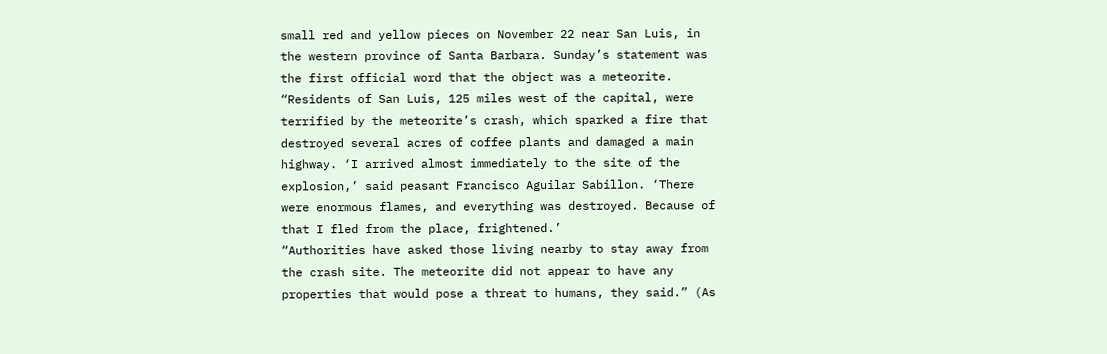small red and yellow pieces on November 22 near San Luis, in the western province of Santa Barbara. Sunday’s statement was the first official word that the object was a meteorite.
“Residents of San Luis, 125 miles west of the capital, were terrified by the meteorite’s crash, which sparked a fire that destroyed several acres of coffee plants and damaged a main highway. ‘I arrived almost immediately to the site of the explosion,’ said peasant Francisco Aguilar Sabillon. ‘There were enormous flames, and everything was destroyed. Because of that I fled from the place, frightened.’
“Authorities have asked those living nearby to stay away from the crash site. The meteorite did not appear to have any properties that would pose a threat to humans, they said.” (As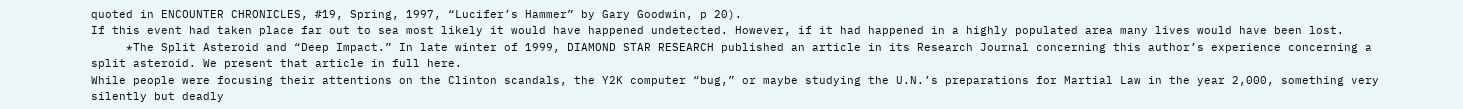quoted in ENCOUNTER CHRONICLES, #19, Spring, 1997, “Lucifer’s Hammer” by Gary Goodwin, p 20).
If this event had taken place far out to sea most likely it would have happened undetected. However, if it had happened in a highly populated area many lives would have been lost.
     *The Split Asteroid and “Deep Impact.” In late winter of 1999, DIAMOND STAR RESEARCH published an article in its Research Journal concerning this author’s experience concerning a split asteroid. We present that article in full here.
While people were focusing their attentions on the Clinton scandals, the Y2K computer “bug,” or maybe studying the U.N.’s preparations for Martial Law in the year 2,000, something very silently but deadly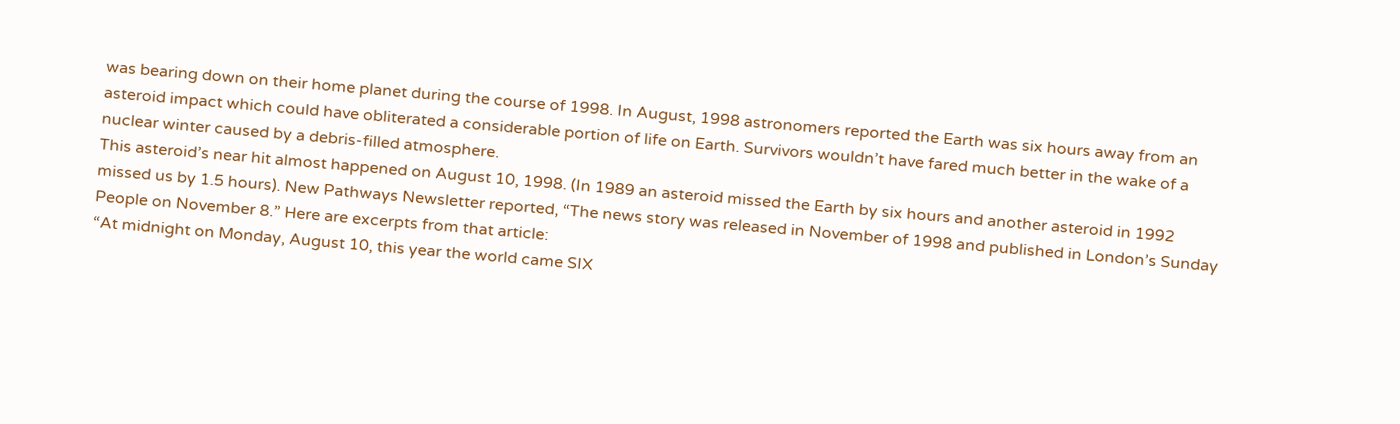was bearing down on their home planet during the course of 1998. In August, 1998 astronomers reported the Earth was six hours away from an asteroid impact which could have obliterated a considerable portion of life on Earth. Survivors wouldn’t have fared much better in the wake of a nuclear winter caused by a debris-filled atmosphere.
This asteroid’s near hit almost happened on August 10, 1998. (In 1989 an asteroid missed the Earth by six hours and another asteroid in 1992 missed us by 1.5 hours). New Pathways Newsletter reported, “The news story was released in November of 1998 and published in London’s Sunday People on November 8.” Here are excerpts from that article:
“At midnight on Monday, August 10, this year the world came SIX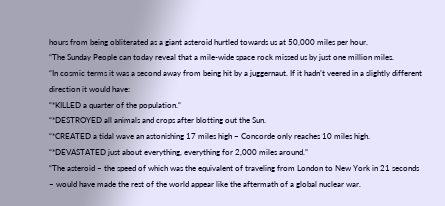hours from being obliterated as a giant asteroid hurtled towards us at 50,000 miles per hour.
“The Sunday People can today reveal that a mile-wide space rock missed us by just one million miles.
“In cosmic terms it was a second away from being hit by a juggernaut. If it hadn’t veered in a slightly different direction it would have:
“*KILLED a quarter of the population.“
“*DESTROYED all animals and crops after blotting out the Sun.
“*CREATED a tidal wave an astonishing 17 miles high – Concorde only reaches 10 miles high.
“*DEVASTATED just about everything, everything for 2,000 miles around.”
“The asteroid – the speed of which was the equivalent of traveling from London to New York in 21 seconds – would have made the rest of the world appear like the aftermath of a global nuclear war.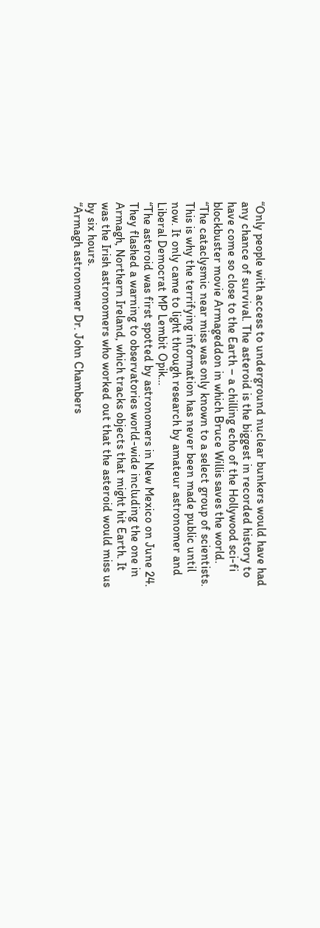“Only people with access to underground nuclear bunkers would have had any chance of survival. The asteroid is the biggest in recorded history to have come so close to the Earth – a chilling echo of the Hollywood sci-fi blockbuster movie Armageddon in which Bruce Willis saves the world.
“The cataclysmic near miss was only known to a select group of scientists. This is why the terrifying information has never been made public until now. It only came to light through research by amateur astronomer and Liberal Democrat MP Lembit Opik…
“The asteroid was first spotted by astronomers in New Mexico on June 24. They flashed a warning to observatories world-wide including the one in Armagh, Northern Ireland, which tracks objects that might hit Earth. It was the Irish astronomers who worked out that the asteroid would miss us by six hours.
“Armagh astronomer Dr. John Chambers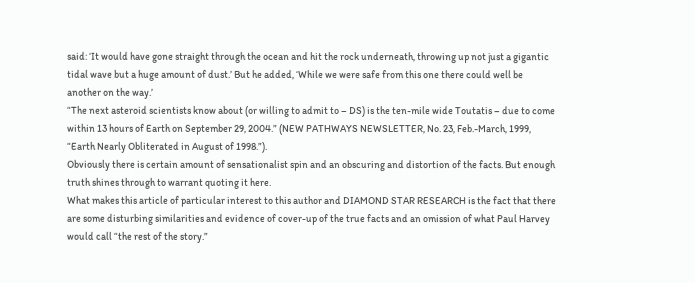said: ‘It would have gone straight through the ocean and hit the rock underneath, throwing up not just a gigantic tidal wave but a huge amount of dust.’ But he added, ‘While we were safe from this one there could well be another on the way.’
“The next asteroid scientists know about (or willing to admit to – DS) is the ten-mile wide Toutatis – due to come within 13 hours of Earth on September 29, 2004.” (NEW PATHWAYS NEWSLETTER, No. 23, Feb.-March, 1999, “Earth Nearly Obliterated in August of 1998.”).
Obviously there is certain amount of sensationalist spin and an obscuring and distortion of the facts. But enough truth shines through to warrant quoting it here.
What makes this article of particular interest to this author and DIAMOND STAR RESEARCH is the fact that there are some disturbing similarities and evidence of cover-up of the true facts and an omission of what Paul Harvey would call “the rest of the story.”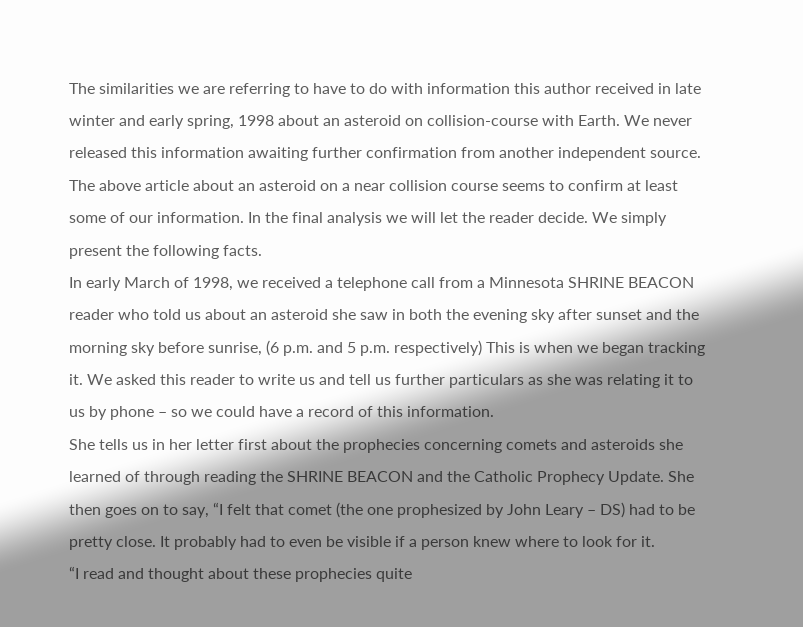The similarities we are referring to have to do with information this author received in late winter and early spring, 1998 about an asteroid on collision-course with Earth. We never released this information awaiting further confirmation from another independent source. The above article about an asteroid on a near collision course seems to confirm at least some of our information. In the final analysis we will let the reader decide. We simply present the following facts.
In early March of 1998, we received a telephone call from a Minnesota SHRINE BEACON reader who told us about an asteroid she saw in both the evening sky after sunset and the morning sky before sunrise, (6 p.m. and 5 p.m. respectively) This is when we began tracking it. We asked this reader to write us and tell us further particulars as she was relating it to us by phone – so we could have a record of this information.
She tells us in her letter first about the prophecies concerning comets and asteroids she learned of through reading the SHRINE BEACON and the Catholic Prophecy Update. She then goes on to say, “I felt that comet (the one prophesized by John Leary – DS) had to be pretty close. It probably had to even be visible if a person knew where to look for it.
“I read and thought about these prophecies quite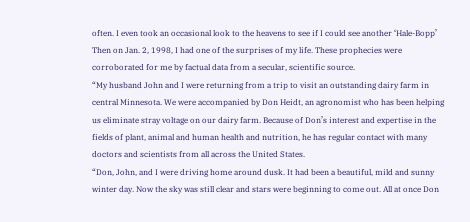often. I even took an occasional look to the heavens to see if I could see another ‘Hale-Bopp’ Then on Jan. 2, 1998, I had one of the surprises of my life. These prophecies were corroborated for me by factual data from a secular, scientific source.
“My husband John and I were returning from a trip to visit an outstanding dairy farm in central Minnesota. We were accompanied by Don Heidt, an agronomist who has been helping us eliminate stray voltage on our dairy farm. Because of Don’s interest and expertise in the fields of plant, animal and human health and nutrition, he has regular contact with many doctors and scientists from all across the United States.
“Don, John, and I were driving home around dusk. It had been a beautiful, mild and sunny winter day. Now the sky was still clear and stars were beginning to come out. All at once Don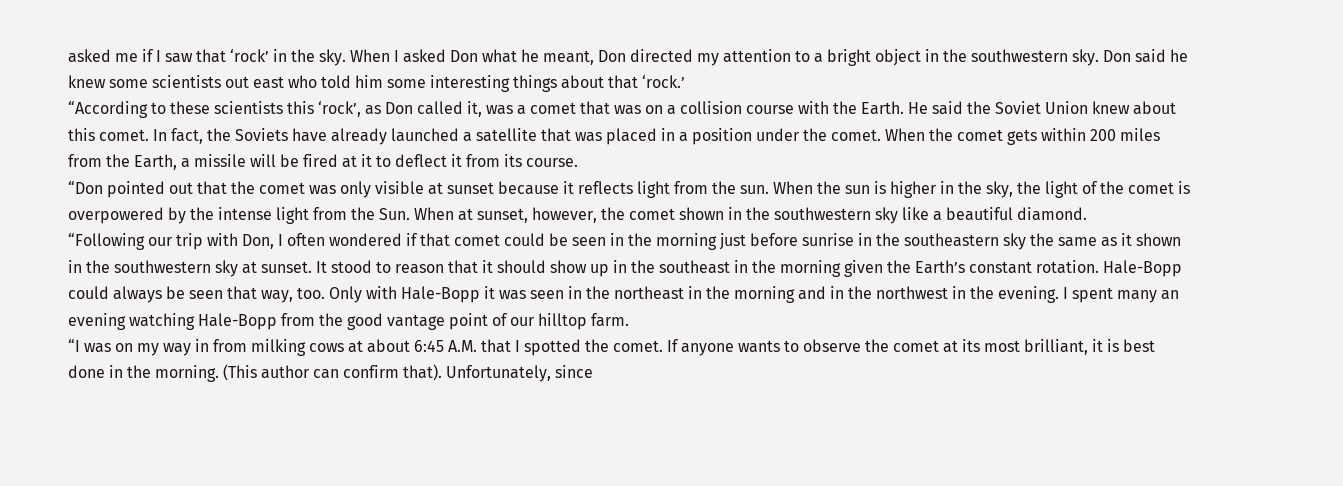asked me if I saw that ‘rock’ in the sky. When I asked Don what he meant, Don directed my attention to a bright object in the southwestern sky. Don said he knew some scientists out east who told him some interesting things about that ‘rock.’
“According to these scientists this ‘rock’, as Don called it, was a comet that was on a collision course with the Earth. He said the Soviet Union knew about this comet. In fact, the Soviets have already launched a satellite that was placed in a position under the comet. When the comet gets within 200 miles from the Earth, a missile will be fired at it to deflect it from its course.
“Don pointed out that the comet was only visible at sunset because it reflects light from the sun. When the sun is higher in the sky, the light of the comet is overpowered by the intense light from the Sun. When at sunset, however, the comet shown in the southwestern sky like a beautiful diamond.
“Following our trip with Don, I often wondered if that comet could be seen in the morning just before sunrise in the southeastern sky the same as it shown in the southwestern sky at sunset. It stood to reason that it should show up in the southeast in the morning given the Earth’s constant rotation. Hale-Bopp could always be seen that way, too. Only with Hale-Bopp it was seen in the northeast in the morning and in the northwest in the evening. I spent many an evening watching Hale-Bopp from the good vantage point of our hilltop farm.
“I was on my way in from milking cows at about 6:45 A.M. that I spotted the comet. If anyone wants to observe the comet at its most brilliant, it is best done in the morning. (This author can confirm that). Unfortunately, since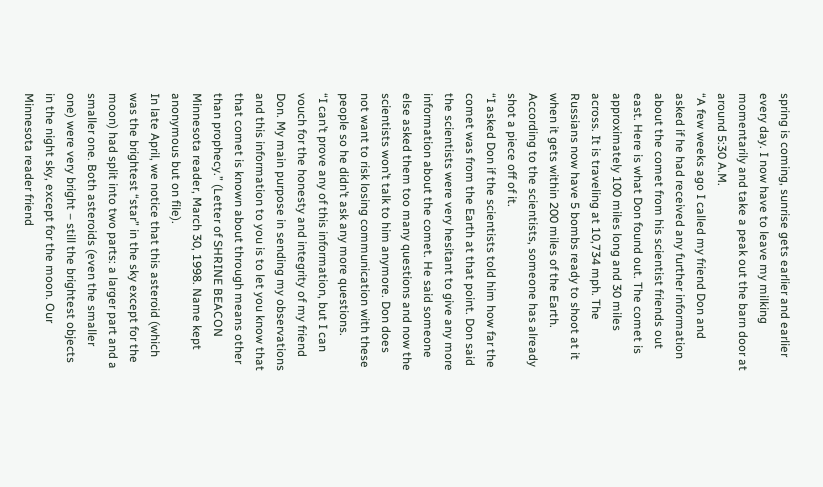spring is coming, sunrise gets earlier and earlier every day. I now have to leave my milking momentarily and take a peak out the barn door at around 5:30 A.M.
“A few weeks ago I called my friend Don and asked if he had received any further information about the comet from his scientist friends out east. Here is what Don found out. The comet is approximately 100 miles long and 30 miles across. It is traveling at 10,734 mph. The Russians now have 5 bombs ready to shoot at it when it gets within 200 miles of the Earth. According to the scientists, someone has already shot a piece off of it.
“I asked Don if the scientists told him how far the comet was from the Earth at that point. Don said the scientists were very hesitant to give any more information about the comet. He said someone else asked them too many questions and now the scientists won’t talk to him anymore. Don does not want to risk losing communication with these people so he didn’t ask any more questions.
“I can’t prove any of this information, but I can vouch for the honesty and integrity of my friend Don. My main purpose in sending my observations and this information to you is to let you know that that comet is known about through means other than prophecy.” (Letter of SHRINE BEACON Minnesota reader, March 30, 1998. Name kept anonymous but on file).
In late April, we notice that this asteroid (which was the brightest “star” in the sky except for the moon) had split into two parts: a larger part and a smaller one. Both asteroids (even the smaller one) were very bright – still the brightest objects in the night sky, except for the moon. Our Minnesota reader friend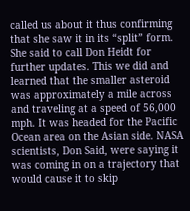called us about it thus confirming that she saw it in its “split” form. She said to call Don Heidt for further updates. This we did and learned that the smaller asteroid was approximately a mile across and traveling at a speed of 56,000 mph. It was headed for the Pacific Ocean area on the Asian side. NASA scientists, Don Said, were saying it was coming in on a trajectory that would cause it to skip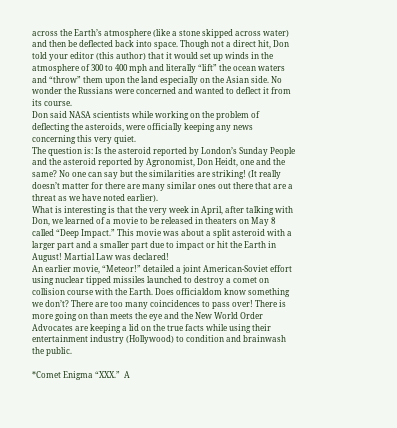across the Earth’s atmosphere (like a stone skipped across water) and then be deflected back into space. Though not a direct hit, Don told your editor (this author) that it would set up winds in the atmosphere of 300 to 400 mph and literally “lift” the ocean waters and “throw” them upon the land especially on the Asian side. No wonder the Russians were concerned and wanted to deflect it from its course.
Don said NASA scientists while working on the problem of deflecting the asteroids, were officially keeping any news concerning this very quiet.
The question is: Is the asteroid reported by London’s Sunday People and the asteroid reported by Agronomist, Don Heidt, one and the same? No one can say but the similarities are striking! (It really doesn’t matter for there are many similar ones out there that are a threat as we have noted earlier).
What is interesting is that the very week in April, after talking with Don, we learned of a movie to be released in theaters on May 8 called “Deep Impact.” This movie was about a split asteroid with a larger part and a smaller part due to impact or hit the Earth in August! Martial Law was declared!
An earlier movie, “Meteor!” detailed a joint American-Soviet effort using nuclear tipped missiles launched to destroy a comet on collision course with the Earth. Does officialdom know something we don’t? There are too many coincidences to pass over! There is more going on than meets the eye and the New World Order Advocates are keeping a lid on the true facts while using their entertainment industry (Hollywood) to condition and brainwash the public.

*Comet Enigma “XXX.”  A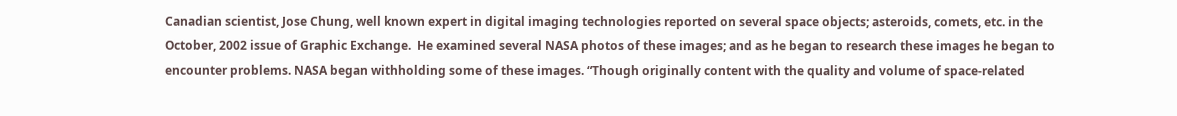Canadian scientist, Jose Chung, well known expert in digital imaging technologies reported on several space objects; asteroids, comets, etc. in the October, 2002 issue of Graphic Exchange.  He examined several NASA photos of these images; and as he began to research these images he began to encounter problems. NASA began withholding some of these images. “Though originally content with the quality and volume of space-related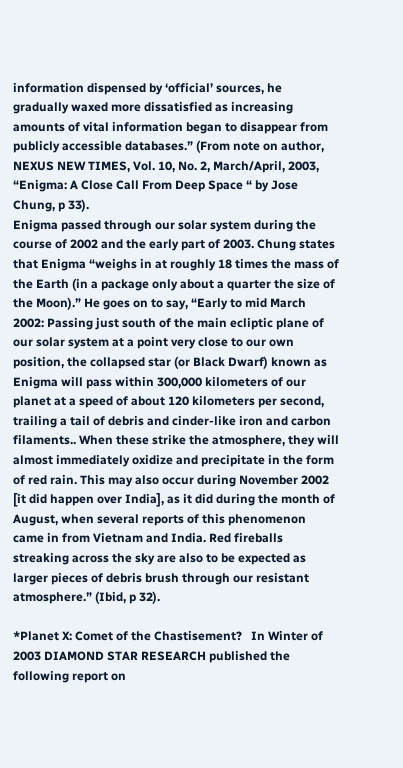information dispensed by ‘official’ sources, he gradually waxed more dissatisfied as increasing amounts of vital information began to disappear from publicly accessible databases.” (From note on author, NEXUS NEW TIMES, Vol. 10, No. 2, March/April, 2003, “Enigma: A Close Call From Deep Space “ by Jose Chung, p 33).
Enigma passed through our solar system during the course of 2002 and the early part of 2003. Chung states that Enigma “weighs in at roughly 18 times the mass of the Earth (in a package only about a quarter the size of the Moon).” He goes on to say, “Early to mid March 2002: Passing just south of the main ecliptic plane of our solar system at a point very close to our own position, the collapsed star (or Black Dwarf) known as Enigma will pass within 300,000 kilometers of our planet at a speed of about 120 kilometers per second, trailing a tail of debris and cinder-like iron and carbon filaments.. When these strike the atmosphere, they will almost immediately oxidize and precipitate in the form of red rain. This may also occur during November 2002 [it did happen over India], as it did during the month of August, when several reports of this phenomenon came in from Vietnam and India. Red fireballs streaking across the sky are also to be expected as larger pieces of debris brush through our resistant atmosphere.” (Ibid, p 32).

*Planet X: Comet of the Chastisement?   In Winter of 2003 DIAMOND STAR RESEARCH published the following report on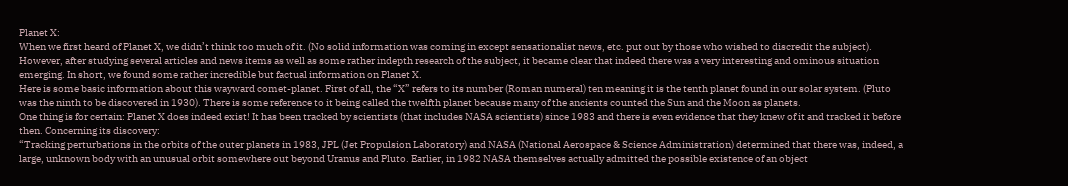Planet X:
When we first heard of Planet X, we didn’t think too much of it. (No solid information was coming in except sensationalist news, etc. put out by those who wished to discredit the subject). However, after studying several articles and news items as well as some rather indepth research of the subject, it became clear that indeed there was a very interesting and ominous situation emerging. In short, we found some rather incredible but factual information on Planet X.
Here is some basic information about this wayward comet-planet. First of all, the “X” refers to its number (Roman numeral) ten meaning it is the tenth planet found in our solar system. (Pluto was the ninth to be discovered in 1930). There is some reference to it being called the twelfth planet because many of the ancients counted the Sun and the Moon as planets.
One thing is for certain: Planet X does indeed exist! It has been tracked by scientists (that includes NASA scientists) since 1983 and there is even evidence that they knew of it and tracked it before then. Concerning its discovery:
“Tracking perturbations in the orbits of the outer planets in 1983, JPL (Jet Propulsion Laboratory) and NASA (National Aerospace & Science Administration) determined that there was, indeed, a large, unknown body with an unusual orbit somewhere out beyond Uranus and Pluto. Earlier, in 1982 NASA themselves actually admitted the possible existence of an object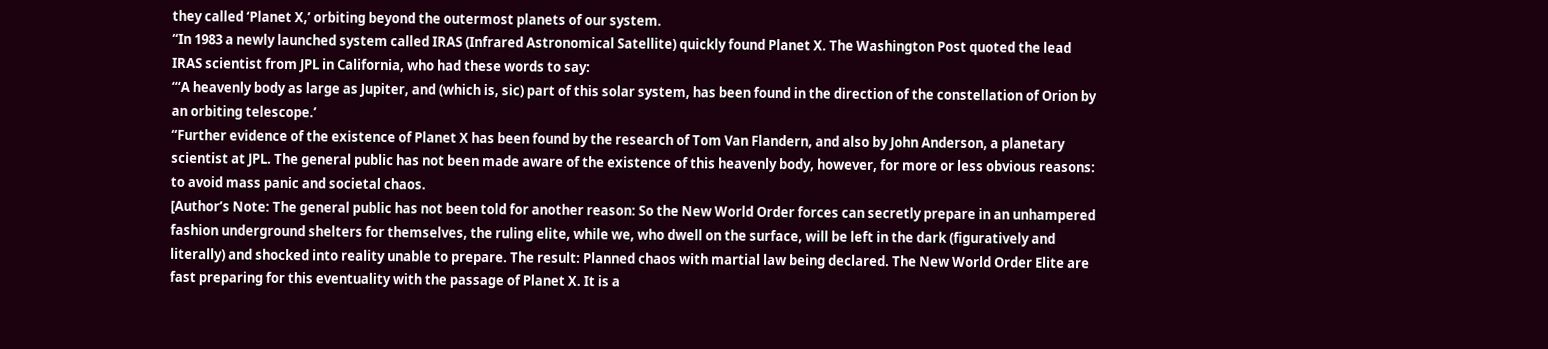they called ‘Planet X,’ orbiting beyond the outermost planets of our system.
“In 1983 a newly launched system called IRAS (Infrared Astronomical Satellite) quickly found Planet X. The Washington Post quoted the lead IRAS scientist from JPL in California, who had these words to say:
“‘A heavenly body as large as Jupiter, and (which is, sic) part of this solar system, has been found in the direction of the constellation of Orion by an orbiting telescope.’
“Further evidence of the existence of Planet X has been found by the research of Tom Van Flandern, and also by John Anderson, a planetary scientist at JPL. The general public has not been made aware of the existence of this heavenly body, however, for more or less obvious reasons: to avoid mass panic and societal chaos.
[Author’s Note: The general public has not been told for another reason: So the New World Order forces can secretly prepare in an unhampered fashion underground shelters for themselves, the ruling elite, while we, who dwell on the surface, will be left in the dark (figuratively and literally) and shocked into reality unable to prepare. The result: Planned chaos with martial law being declared. The New World Order Elite are fast preparing for this eventuality with the passage of Planet X. It is a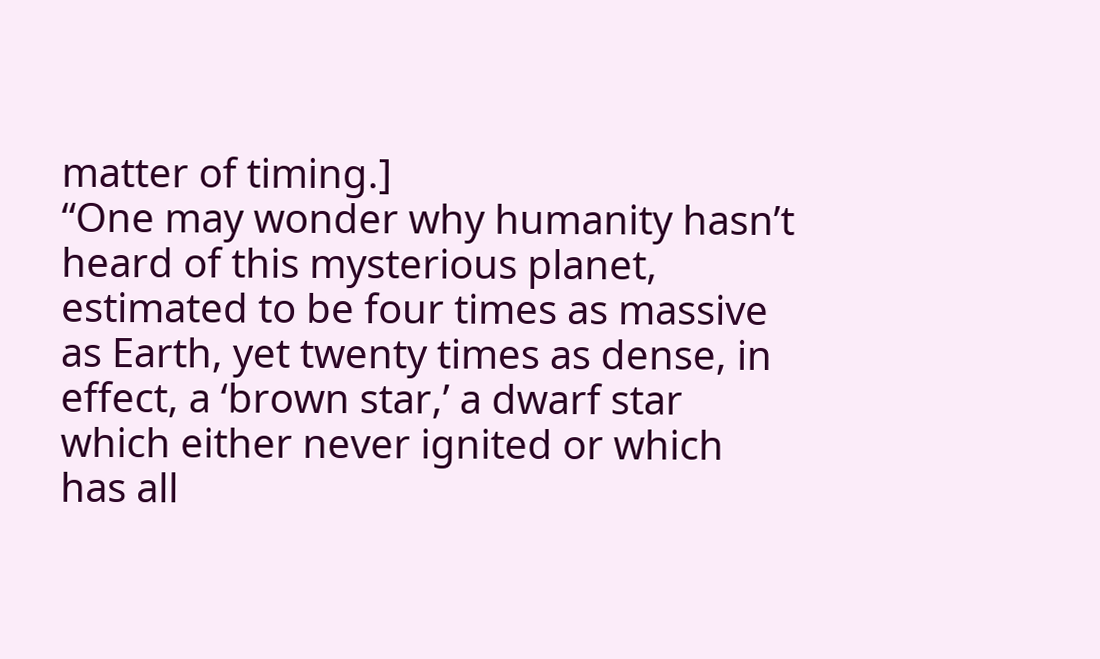matter of timing.]
“One may wonder why humanity hasn’t heard of this mysterious planet, estimated to be four times as massive as Earth, yet twenty times as dense, in effect, a ‘brown star,’ a dwarf star which either never ignited or which has all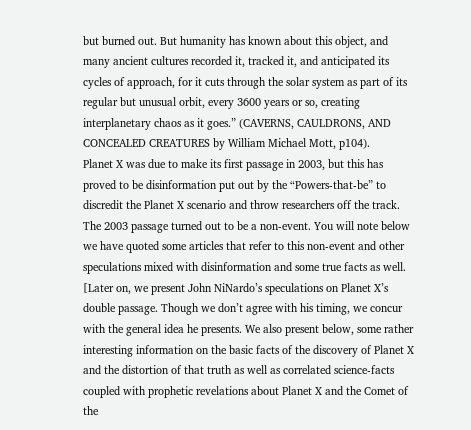but burned out. But humanity has known about this object, and many ancient cultures recorded it, tracked it, and anticipated its cycles of approach, for it cuts through the solar system as part of its regular but unusual orbit, every 3600 years or so, creating interplanetary chaos as it goes.” (CAVERNS, CAULDRONS, AND CONCEALED CREATURES by William Michael Mott, p104).
Planet X was due to make its first passage in 2003, but this has proved to be disinformation put out by the “Powers-that-be” to discredit the Planet X scenario and throw researchers off the track. The 2003 passage turned out to be a non-event. You will note below we have quoted some articles that refer to this non-event and other speculations mixed with disinformation and some true facts as well. [Later on, we present John NiNardo’s speculations on Planet X’s double passage. Though we don’t agree with his timing, we concur with the general idea he presents. We also present below, some rather interesting information on the basic facts of the discovery of Planet X and the distortion of that truth as well as correlated science-facts coupled with prophetic revelations about Planet X and the Comet of the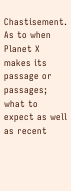Chastisement.
As to when Planet X makes its passage or passages; what to expect as well as recent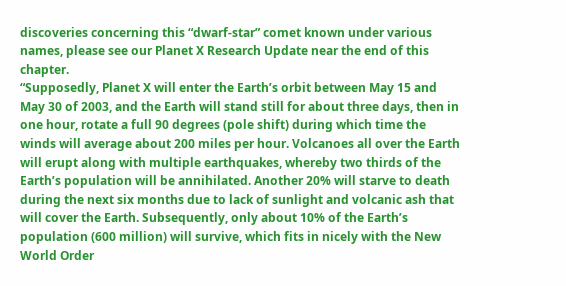discoveries concerning this “dwarf-star” comet known under various names, please see our Planet X Research Update near the end of this chapter.
“Supposedly, Planet X will enter the Earth’s orbit between May 15 and May 30 of 2003, and the Earth will stand still for about three days, then in one hour, rotate a full 90 degrees (pole shift) during which time the winds will average about 200 miles per hour. Volcanoes all over the Earth will erupt along with multiple earthquakes, whereby two thirds of the Earth’s population will be annihilated. Another 20% will starve to death during the next six months due to lack of sunlight and volcanic ash that will cover the Earth. Subsequently, only about 10% of the Earth’s population (600 million) will survive, which fits in nicely with the New World Order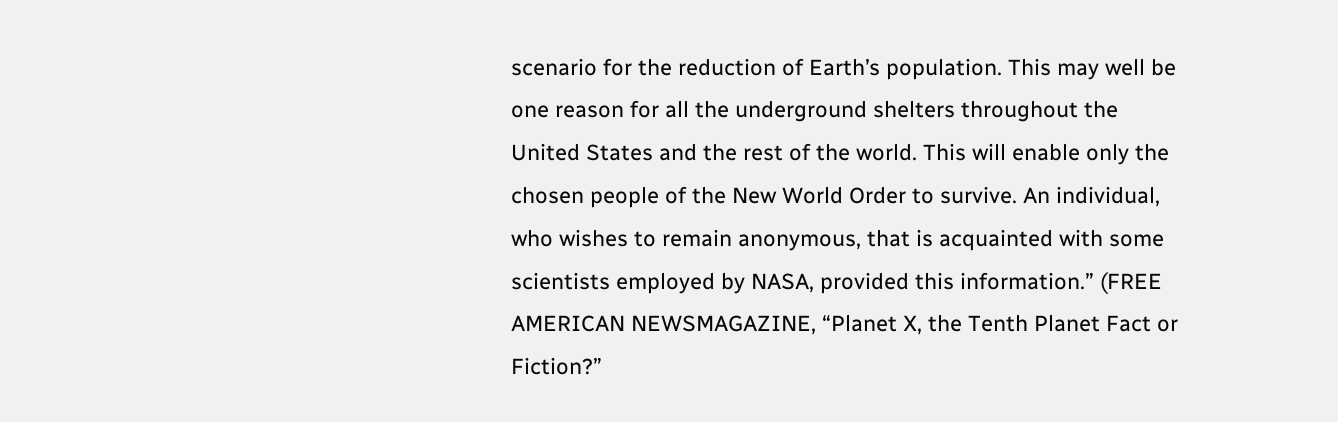scenario for the reduction of Earth’s population. This may well be one reason for all the underground shelters throughout the United States and the rest of the world. This will enable only the chosen people of the New World Order to survive. An individual, who wishes to remain anonymous, that is acquainted with some scientists employed by NASA, provided this information.” (FREE AMERICAN NEWSMAGAZINE, “Planet X, the Tenth Planet Fact or Fiction?”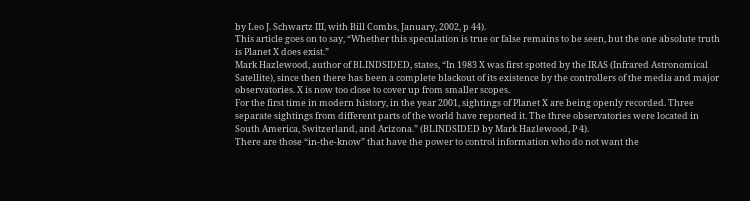by Leo J. Schwartz III, with Bill Combs, January, 2002, p 44).
This article goes on to say, “Whether this speculation is true or false remains to be seen, but the one absolute truth is Planet X does exist.”
Mark Hazlewood, author of BLINDSIDED, states, “In 1983 X was first spotted by the IRAS (Infrared Astronomical Satellite), since then there has been a complete blackout of its existence by the controllers of the media and major observatories. X is now too close to cover up from smaller scopes.
For the first time in modern history, in the year 2001, sightings of Planet X are being openly recorded. Three separate sightings from different parts of the world have reported it. The three observatories were located in South America, Switzerland, and Arizona.” (BLINDSIDED by Mark Hazlewood, P 4).
There are those “in-the-know” that have the power to control information who do not want the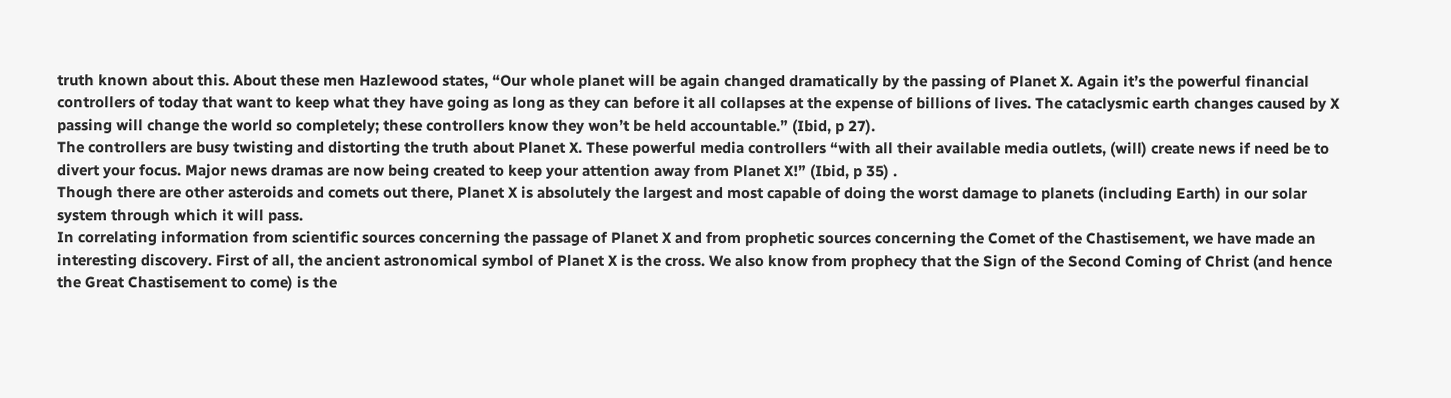truth known about this. About these men Hazlewood states, “Our whole planet will be again changed dramatically by the passing of Planet X. Again it’s the powerful financial controllers of today that want to keep what they have going as long as they can before it all collapses at the expense of billions of lives. The cataclysmic earth changes caused by X passing will change the world so completely; these controllers know they won’t be held accountable.” (Ibid, p 27).
The controllers are busy twisting and distorting the truth about Planet X. These powerful media controllers “with all their available media outlets, (will) create news if need be to divert your focus. Major news dramas are now being created to keep your attention away from Planet X!” (Ibid, p 35) .
Though there are other asteroids and comets out there, Planet X is absolutely the largest and most capable of doing the worst damage to planets (including Earth) in our solar system through which it will pass.
In correlating information from scientific sources concerning the passage of Planet X and from prophetic sources concerning the Comet of the Chastisement, we have made an interesting discovery. First of all, the ancient astronomical symbol of Planet X is the cross. We also know from prophecy that the Sign of the Second Coming of Christ (and hence the Great Chastisement to come) is the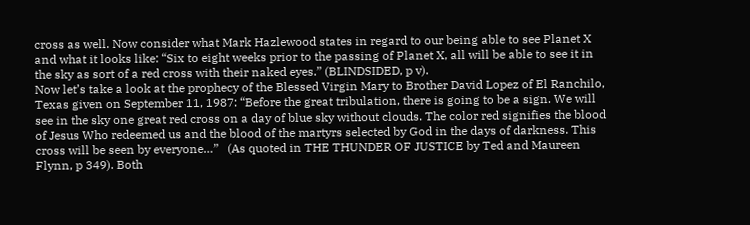cross as well. Now consider what Mark Hazlewood states in regard to our being able to see Planet X and what it looks like: “Six to eight weeks prior to the passing of Planet X, all will be able to see it in the sky as sort of a red cross with their naked eyes.” (BLINDSIDED, p v).
Now let’s take a look at the prophecy of the Blessed Virgin Mary to Brother David Lopez of El Ranchilo, Texas given on September 11, 1987: “Before the great tribulation, there is going to be a sign. We will see in the sky one great red cross on a day of blue sky without clouds. The color red signifies the blood of Jesus Who redeemed us and the blood of the martyrs selected by God in the days of darkness. This cross will be seen by everyone…”   (As quoted in THE THUNDER OF JUSTICE by Ted and Maureen Flynn, p 349). Both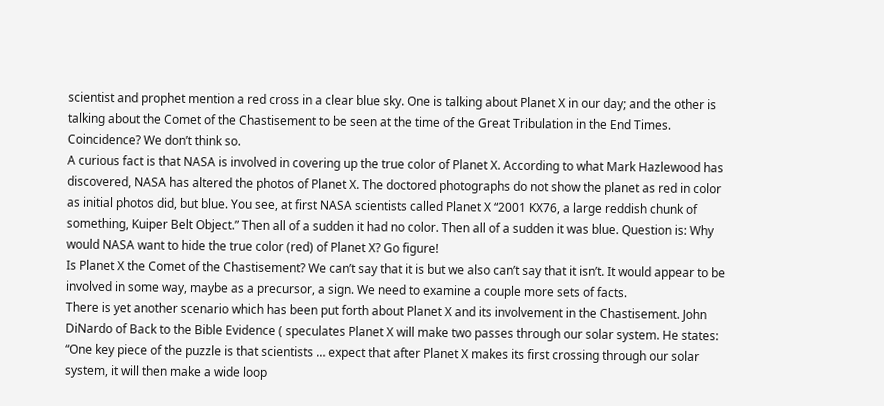scientist and prophet mention a red cross in a clear blue sky. One is talking about Planet X in our day; and the other is talking about the Comet of the Chastisement to be seen at the time of the Great Tribulation in the End Times. Coincidence? We don’t think so.
A curious fact is that NASA is involved in covering up the true color of Planet X. According to what Mark Hazlewood has discovered, NASA has altered the photos of Planet X. The doctored photographs do not show the planet as red in color as initial photos did, but blue. You see, at first NASA scientists called Planet X “2001 KX76, a large reddish chunk of something, Kuiper Belt Object.” Then all of a sudden it had no color. Then all of a sudden it was blue. Question is: Why would NASA want to hide the true color (red) of Planet X? Go figure!
Is Planet X the Comet of the Chastisement? We can’t say that it is but we also can’t say that it isn’t. It would appear to be involved in some way, maybe as a precursor, a sign. We need to examine a couple more sets of facts.
There is yet another scenario which has been put forth about Planet X and its involvement in the Chastisement. John DiNardo of Back to the Bible Evidence ( speculates Planet X will make two passes through our solar system. He states: “One key piece of the puzzle is that scientists … expect that after Planet X makes its first crossing through our solar system, it will then make a wide loop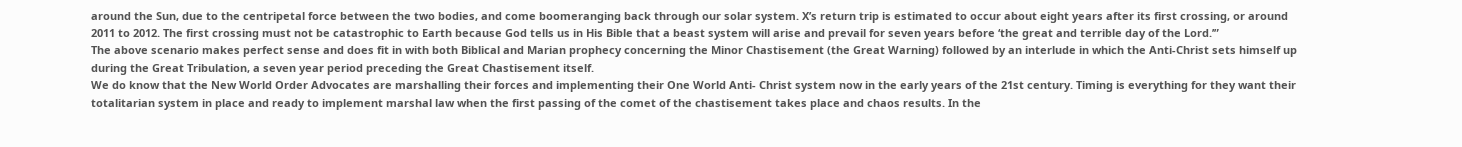around the Sun, due to the centripetal force between the two bodies, and come boomeranging back through our solar system. X’s return trip is estimated to occur about eight years after its first crossing, or around 2011 to 2012. The first crossing must not be catastrophic to Earth because God tells us in His Bible that a beast system will arise and prevail for seven years before ‘the great and terrible day of the Lord.’”
The above scenario makes perfect sense and does fit in with both Biblical and Marian prophecy concerning the Minor Chastisement (the Great Warning) followed by an interlude in which the Anti-Christ sets himself up during the Great Tribulation, a seven year period preceding the Great Chastisement itself.
We do know that the New World Order Advocates are marshalling their forces and implementing their One World Anti- Christ system now in the early years of the 21st century. Timing is everything for they want their totalitarian system in place and ready to implement marshal law when the first passing of the comet of the chastisement takes place and chaos results. In the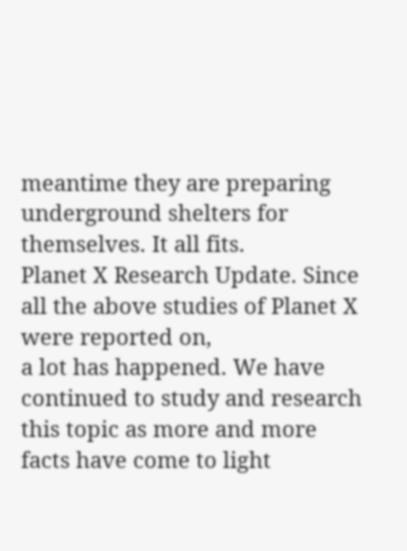meantime they are preparing underground shelters for themselves. It all fits.
Planet X Research Update. Since all the above studies of Planet X were reported on,
a lot has happened. We have continued to study and research this topic as more and more facts have come to light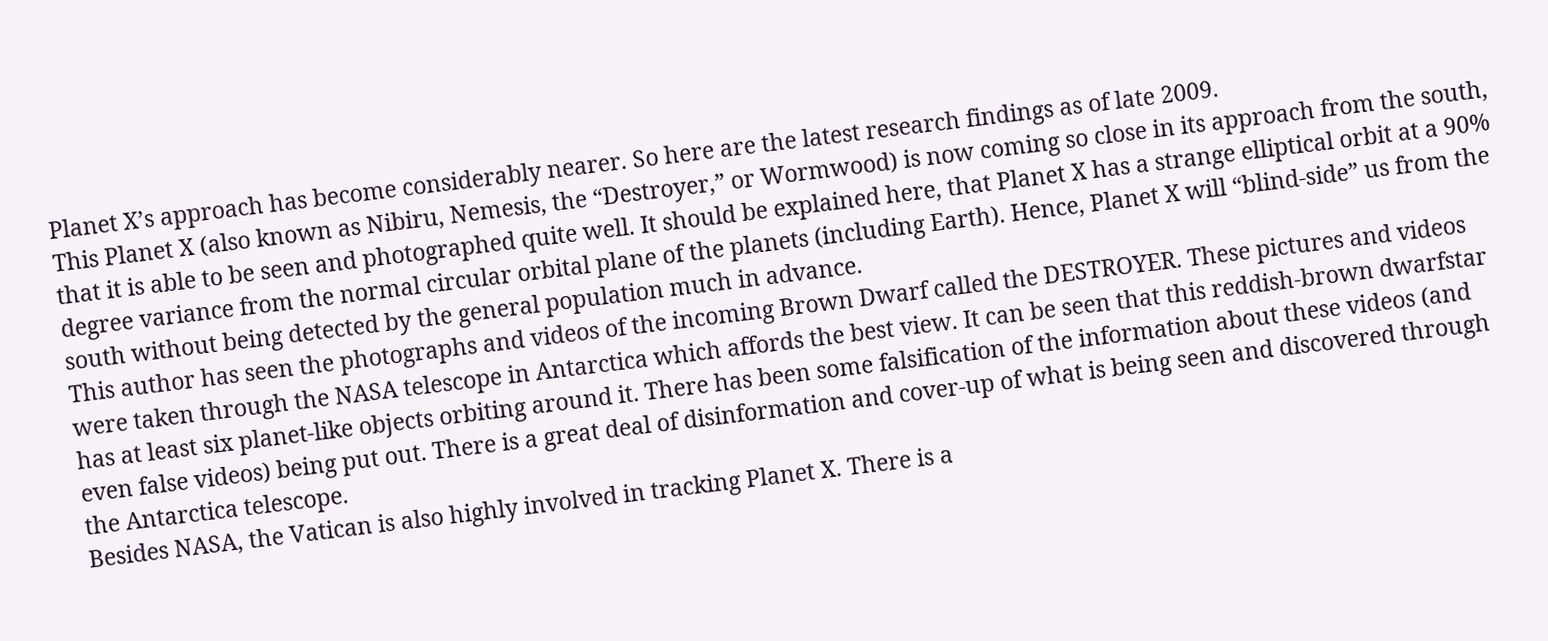Planet X’s approach has become considerably nearer. So here are the latest research findings as of late 2009.
This Planet X (also known as Nibiru, Nemesis, the “Destroyer,” or Wormwood) is now coming so close in its approach from the south, that it is able to be seen and photographed quite well. It should be explained here, that Planet X has a strange elliptical orbit at a 90% degree variance from the normal circular orbital plane of the planets (including Earth). Hence, Planet X will “blind-side” us from the south without being detected by the general population much in advance.
This author has seen the photographs and videos of the incoming Brown Dwarf called the DESTROYER. These pictures and videos were taken through the NASA telescope in Antarctica which affords the best view. It can be seen that this reddish-brown dwarfstar has at least six planet-like objects orbiting around it. There has been some falsification of the information about these videos (and even false videos) being put out. There is a great deal of disinformation and cover-up of what is being seen and discovered through the Antarctica telescope.
Besides NASA, the Vatican is also highly involved in tracking Planet X. There is a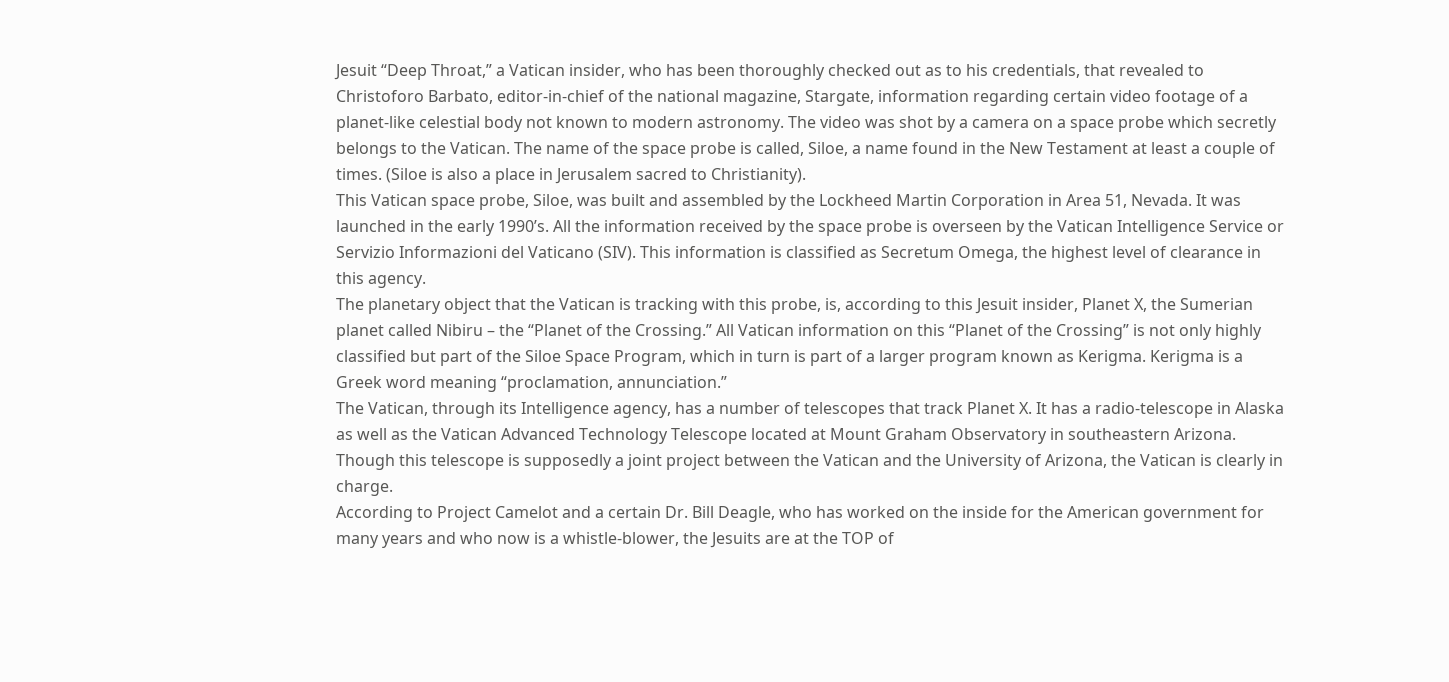Jesuit “Deep Throat,” a Vatican insider, who has been thoroughly checked out as to his credentials, that revealed to Christoforo Barbato, editor-in-chief of the national magazine, Stargate, information regarding certain video footage of a planet-like celestial body not known to modern astronomy. The video was shot by a camera on a space probe which secretly belongs to the Vatican. The name of the space probe is called, Siloe, a name found in the New Testament at least a couple of times. (Siloe is also a place in Jerusalem sacred to Christianity).
This Vatican space probe, Siloe, was built and assembled by the Lockheed Martin Corporation in Area 51, Nevada. It was launched in the early 1990’s. All the information received by the space probe is overseen by the Vatican Intelligence Service or Servizio Informazioni del Vaticano (SIV). This information is classified as Secretum Omega, the highest level of clearance in this agency.
The planetary object that the Vatican is tracking with this probe, is, according to this Jesuit insider, Planet X, the Sumerian planet called Nibiru – the “Planet of the Crossing.” All Vatican information on this “Planet of the Crossing” is not only highly classified but part of the Siloe Space Program, which in turn is part of a larger program known as Kerigma. Kerigma is a Greek word meaning “proclamation, annunciation.”
The Vatican, through its Intelligence agency, has a number of telescopes that track Planet X. It has a radio-telescope in Alaska as well as the Vatican Advanced Technology Telescope located at Mount Graham Observatory in southeastern Arizona. Though this telescope is supposedly a joint project between the Vatican and the University of Arizona, the Vatican is clearly in charge.
According to Project Camelot and a certain Dr. Bill Deagle, who has worked on the inside for the American government for many years and who now is a whistle-blower, the Jesuits are at the TOP of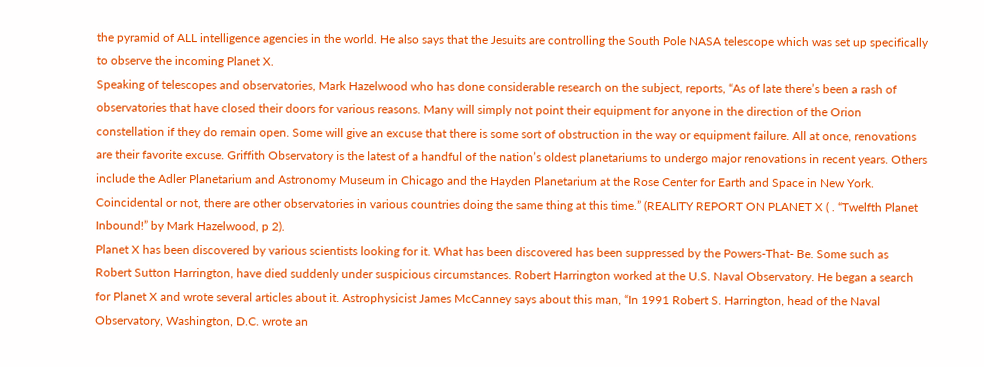the pyramid of ALL intelligence agencies in the world. He also says that the Jesuits are controlling the South Pole NASA telescope which was set up specifically to observe the incoming Planet X.
Speaking of telescopes and observatories, Mark Hazelwood who has done considerable research on the subject, reports, “As of late there’s been a rash of observatories that have closed their doors for various reasons. Many will simply not point their equipment for anyone in the direction of the Orion constellation if they do remain open. Some will give an excuse that there is some sort of obstruction in the way or equipment failure. All at once, renovations are their favorite excuse. Griffith Observatory is the latest of a handful of the nation’s oldest planetariums to undergo major renovations in recent years. Others include the Adler Planetarium and Astronomy Museum in Chicago and the Hayden Planetarium at the Rose Center for Earth and Space in New York. Coincidental or not, there are other observatories in various countries doing the same thing at this time.” (REALITY REPORT ON PLANET X ( . “Twelfth Planet Inbound!” by Mark Hazelwood, p 2).
Planet X has been discovered by various scientists looking for it. What has been discovered has been suppressed by the Powers-That- Be. Some such as Robert Sutton Harrington, have died suddenly under suspicious circumstances. Robert Harrington worked at the U.S. Naval Observatory. He began a search for Planet X and wrote several articles about it. Astrophysicist James McCanney says about this man, “In 1991 Robert S. Harrington, head of the Naval Observatory, Washington, D.C. wrote an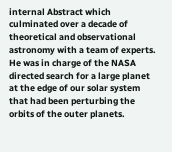internal Abstract which culminated over a decade of theoretical and observational astronomy with a team of experts. He was in charge of the NASA directed search for a large planet at the edge of our solar system that had been perturbing the orbits of the outer planets.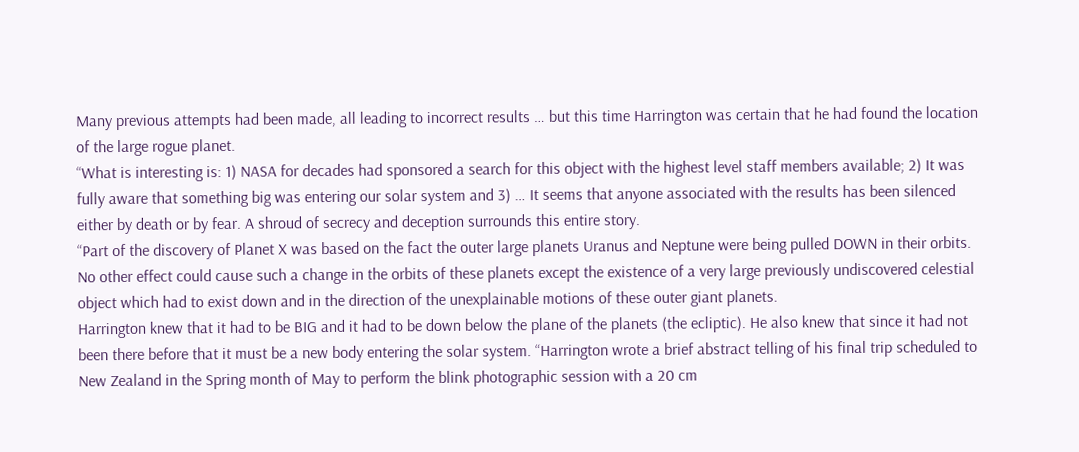Many previous attempts had been made, all leading to incorrect results … but this time Harrington was certain that he had found the location of the large rogue planet.
“What is interesting is: 1) NASA for decades had sponsored a search for this object with the highest level staff members available; 2) It was fully aware that something big was entering our solar system and 3) … It seems that anyone associated with the results has been silenced either by death or by fear. A shroud of secrecy and deception surrounds this entire story.
“Part of the discovery of Planet X was based on the fact the outer large planets Uranus and Neptune were being pulled DOWN in their orbits. No other effect could cause such a change in the orbits of these planets except the existence of a very large previously undiscovered celestial object which had to exist down and in the direction of the unexplainable motions of these outer giant planets.
Harrington knew that it had to be BIG and it had to be down below the plane of the planets (the ecliptic). He also knew that since it had not been there before that it must be a new body entering the solar system. “Harrington wrote a brief abstract telling of his final trip scheduled to New Zealand in the Spring month of May to perform the blink photographic session with a 20 cm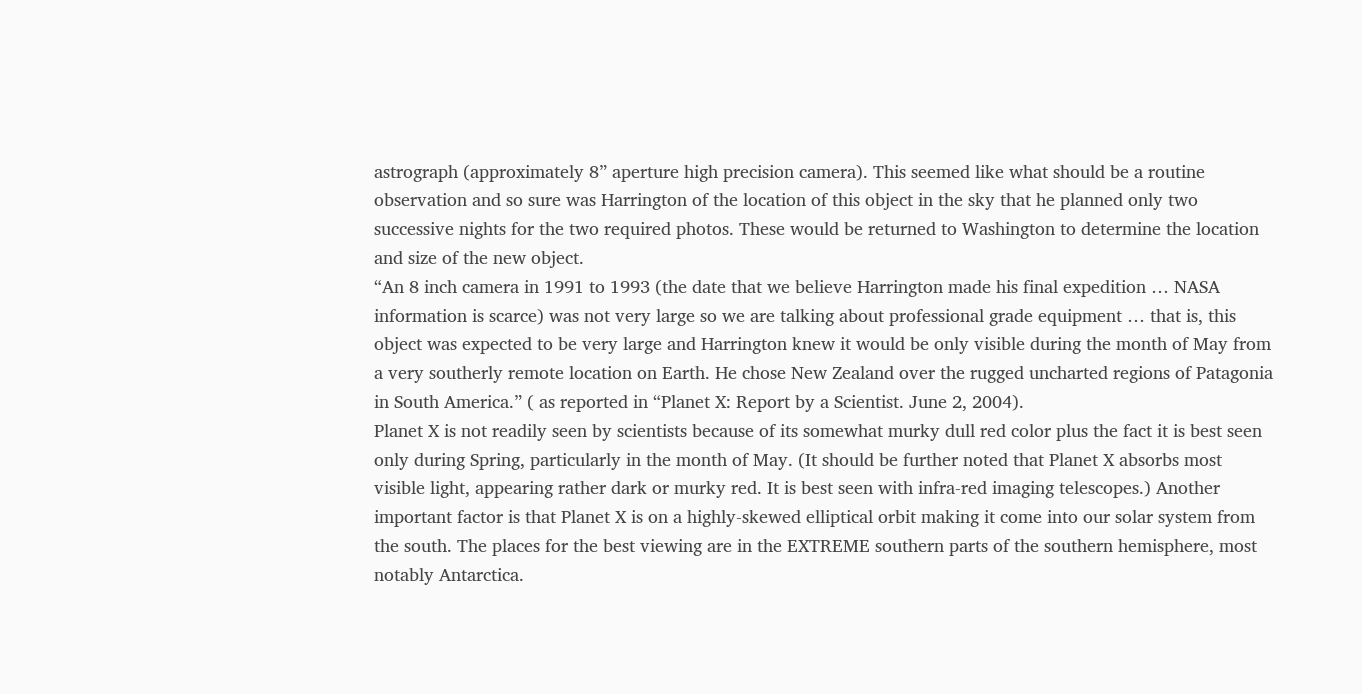astrograph (approximately 8” aperture high precision camera). This seemed like what should be a routine observation and so sure was Harrington of the location of this object in the sky that he planned only two successive nights for the two required photos. These would be returned to Washington to determine the location and size of the new object.
“An 8 inch camera in 1991 to 1993 (the date that we believe Harrington made his final expedition … NASA information is scarce) was not very large so we are talking about professional grade equipment … that is, this object was expected to be very large and Harrington knew it would be only visible during the month of May from a very southerly remote location on Earth. He chose New Zealand over the rugged uncharted regions of Patagonia in South America.” ( as reported in “Planet X: Report by a Scientist. June 2, 2004).
Planet X is not readily seen by scientists because of its somewhat murky dull red color plus the fact it is best seen only during Spring, particularly in the month of May. (It should be further noted that Planet X absorbs most visible light, appearing rather dark or murky red. It is best seen with infra-red imaging telescopes.) Another important factor is that Planet X is on a highly-skewed elliptical orbit making it come into our solar system from the south. The places for the best viewing are in the EXTREME southern parts of the southern hemisphere, most notably Antarctica.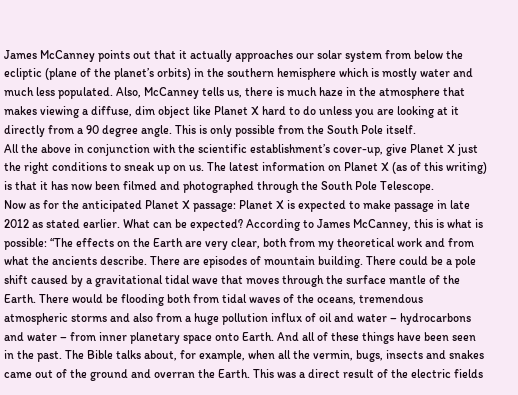James McCanney points out that it actually approaches our solar system from below the ecliptic (plane of the planet’s orbits) in the southern hemisphere which is mostly water and much less populated. Also, McCanney tells us, there is much haze in the atmosphere that makes viewing a diffuse, dim object like Planet X hard to do unless you are looking at it directly from a 90 degree angle. This is only possible from the South Pole itself.
All the above in conjunction with the scientific establishment’s cover-up, give Planet X just the right conditions to sneak up on us. The latest information on Planet X (as of this writing) is that it has now been filmed and photographed through the South Pole Telescope.
Now as for the anticipated Planet X passage: Planet X is expected to make passage in late 2012 as stated earlier. What can be expected? According to James McCanney, this is what is possible: “The effects on the Earth are very clear, both from my theoretical work and from what the ancients describe. There are episodes of mountain building. There could be a pole shift caused by a gravitational tidal wave that moves through the surface mantle of the Earth. There would be flooding both from tidal waves of the oceans, tremendous atmospheric storms and also from a huge pollution influx of oil and water – hydrocarbons and water – from inner planetary space onto Earth. And all of these things have been seen in the past. The Bible talks about, for example, when all the vermin, bugs, insects and snakes came out of the ground and overran the Earth. This was a direct result of the electric fields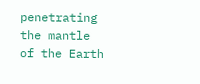penetrating the mantle of the Earth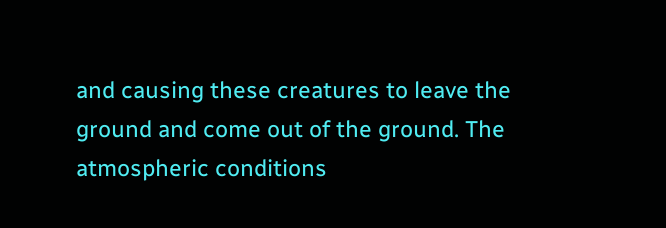and causing these creatures to leave the ground and come out of the ground. The atmospheric conditions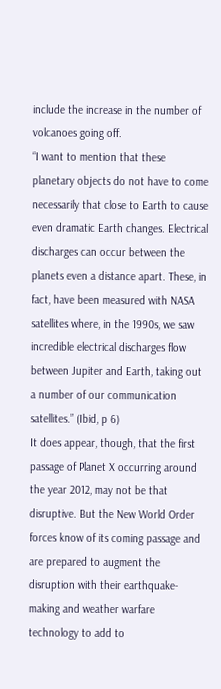include the increase in the number of volcanoes going off.
“I want to mention that these planetary objects do not have to come necessarily that close to Earth to cause even dramatic Earth changes. Electrical discharges can occur between the planets even a distance apart. These, in fact, have been measured with NASA satellites where, in the 1990s, we saw incredible electrical discharges flow between Jupiter and Earth, taking out a number of our communication satellites.” (Ibid, p 6)
It does appear, though, that the first passage of Planet X occurring around the year 2012, may not be that disruptive. But the New World Order forces know of its coming passage and are prepared to augment the disruption with their earthquake-making and weather warfare technology to add to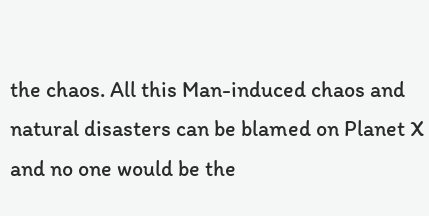the chaos. All this Man-induced chaos and natural disasters can be blamed on Planet X and no one would be the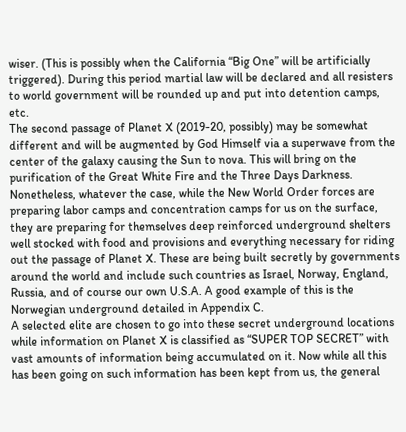wiser. (This is possibly when the California “Big One” will be artificially triggered). During this period martial law will be declared and all resisters to world government will be rounded up and put into detention camps, etc.
The second passage of Planet X (2019-20, possibly) may be somewhat different and will be augmented by God Himself via a superwave from the center of the galaxy causing the Sun to nova. This will bring on the purification of the Great White Fire and the Three Days Darkness.
Nonetheless, whatever the case, while the New World Order forces are preparing labor camps and concentration camps for us on the surface, they are preparing for themselves deep reinforced underground shelters well stocked with food and provisions and everything necessary for riding out the passage of Planet X. These are being built secretly by governments around the world and include such countries as Israel, Norway, England, Russia, and of course our own U.S.A. A good example of this is the Norwegian underground detailed in Appendix C.
A selected elite are chosen to go into these secret underground locations while information on Planet X is classified as “SUPER TOP SECRET” with vast amounts of information being accumulated on it. Now while all this has been going on such information has been kept from us, the general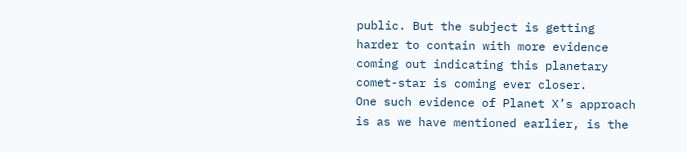public. But the subject is getting harder to contain with more evidence coming out indicating this planetary comet-star is coming ever closer.
One such evidence of Planet X’s approach is as we have mentioned earlier, is the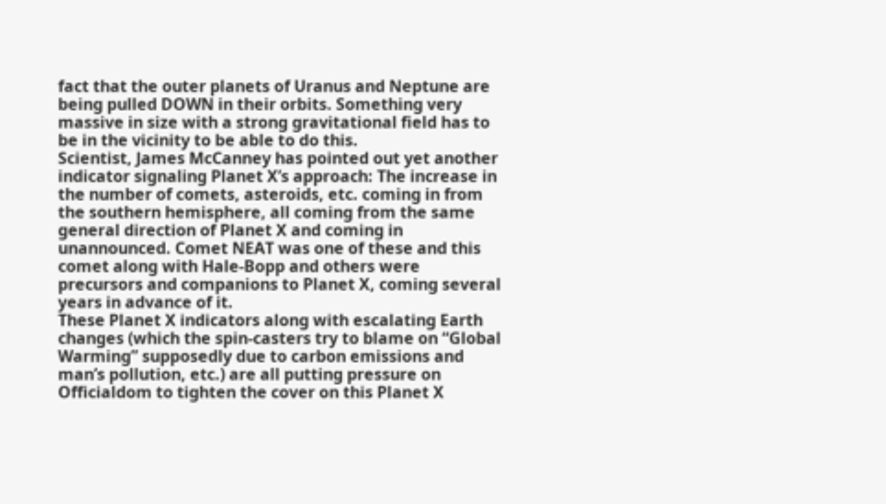fact that the outer planets of Uranus and Neptune are being pulled DOWN in their orbits. Something very massive in size with a strong gravitational field has to be in the vicinity to be able to do this.
Scientist, James McCanney has pointed out yet another indicator signaling Planet X’s approach: The increase in the number of comets, asteroids, etc. coming in from the southern hemisphere, all coming from the same general direction of Planet X and coming in unannounced. Comet NEAT was one of these and this comet along with Hale-Bopp and others were precursors and companions to Planet X, coming several years in advance of it.
These Planet X indicators along with escalating Earth changes (which the spin-casters try to blame on “Global Warming” supposedly due to carbon emissions and man’s pollution, etc.) are all putting pressure on Officialdom to tighten the cover on this Planet X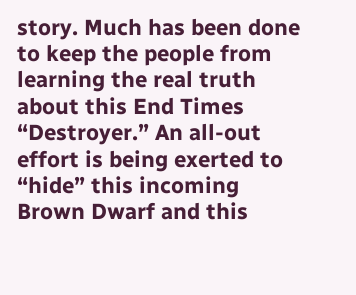story. Much has been done to keep the people from learning the real truth about this End Times “Destroyer.” An all-out effort is being exerted to “hide” this incoming Brown Dwarf and this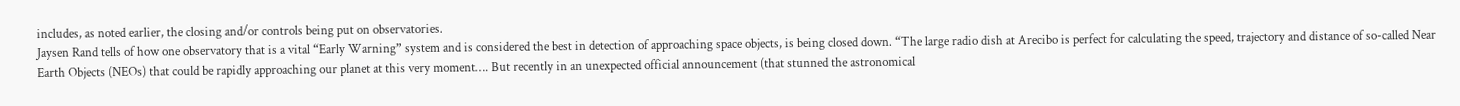includes, as noted earlier, the closing and/or controls being put on observatories.
Jaysen Rand tells of how one observatory that is a vital “Early Warning” system and is considered the best in detection of approaching space objects, is being closed down. “The large radio dish at Arecibo is perfect for calculating the speed, trajectory and distance of so-called Near Earth Objects (NEOs) that could be rapidly approaching our planet at this very moment…. But recently in an unexpected official announcement (that stunned the astronomical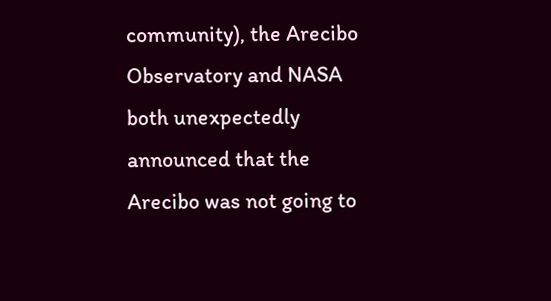community), the Arecibo Observatory and NASA both unexpectedly announced that the Arecibo was not going to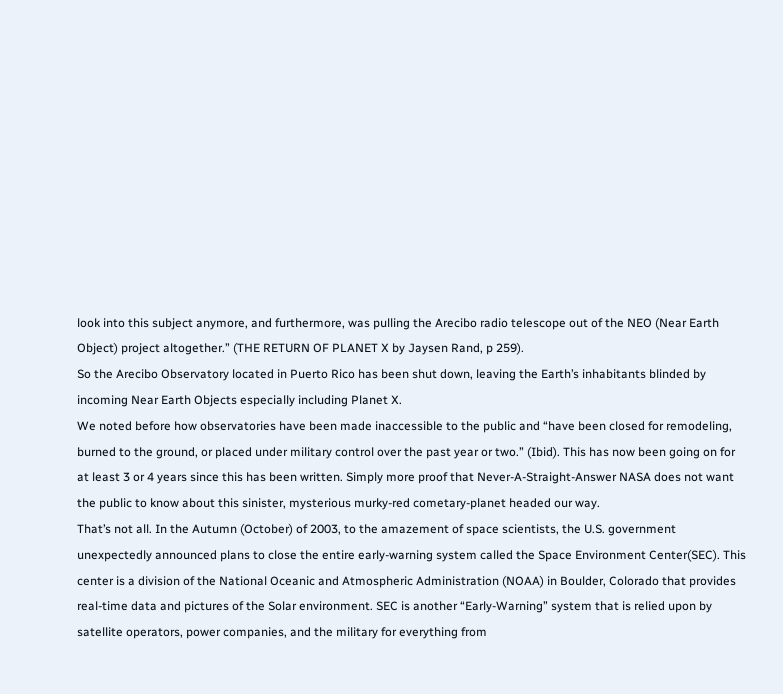look into this subject anymore, and furthermore, was pulling the Arecibo radio telescope out of the NEO (Near Earth Object) project altogether.” (THE RETURN OF PLANET X by Jaysen Rand, p 259).
So the Arecibo Observatory located in Puerto Rico has been shut down, leaving the Earth’s inhabitants blinded by incoming Near Earth Objects especially including Planet X.
We noted before how observatories have been made inaccessible to the public and “have been closed for remodeling, burned to the ground, or placed under military control over the past year or two.” (Ibid). This has now been going on for at least 3 or 4 years since this has been written. Simply more proof that Never-A-Straight-Answer NASA does not want the public to know about this sinister, mysterious murky-red cometary-planet headed our way.
That’s not all. In the Autumn (October) of 2003, to the amazement of space scientists, the U.S. government unexpectedly announced plans to close the entire early-warning system called the Space Environment Center(SEC). This center is a division of the National Oceanic and Atmospheric Administration (NOAA) in Boulder, Colorado that provides real-time data and pictures of the Solar environment. SEC is another “Early-Warning” system that is relied upon by satellite operators, power companies, and the military for everything from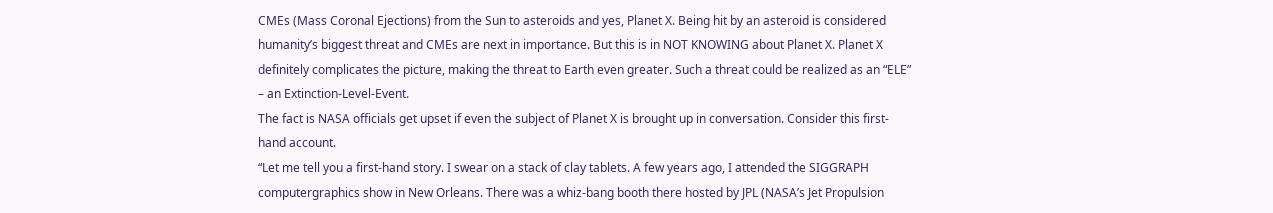CMEs (Mass Coronal Ejections) from the Sun to asteroids and yes, Planet X. Being hit by an asteroid is considered humanity’s biggest threat and CMEs are next in importance. But this is in NOT KNOWING about Planet X. Planet X definitely complicates the picture, making the threat to Earth even greater. Such a threat could be realized as an “ELE” – an Extinction-Level-Event.
The fact is NASA officials get upset if even the subject of Planet X is brought up in conversation. Consider this first-hand account.
“Let me tell you a first-hand story. I swear on a stack of clay tablets. A few years ago, I attended the SIGGRAPH computergraphics show in New Orleans. There was a whiz-bang booth there hosted by JPL (NASA’s Jet Propulsion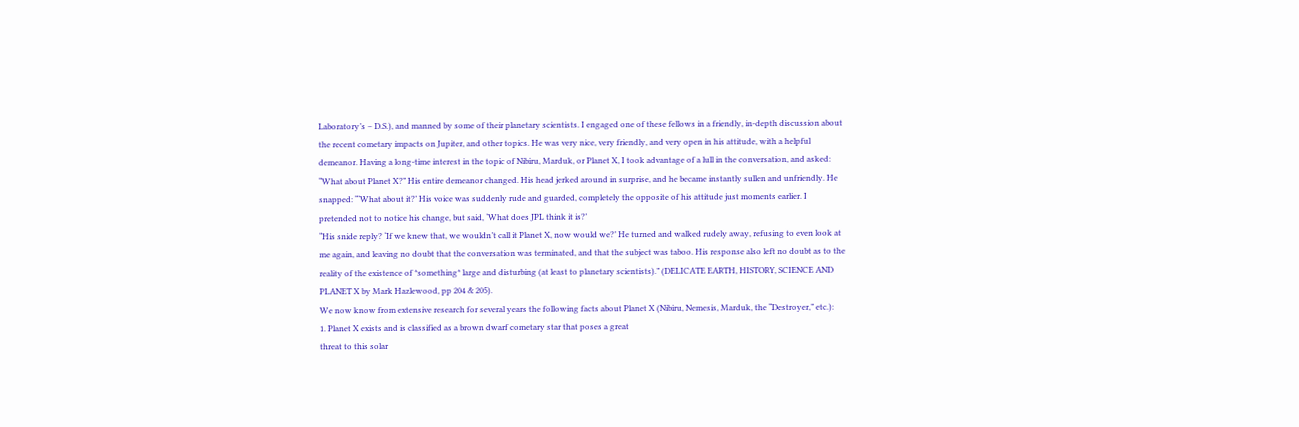Laboratory’s – D.S.), and manned by some of their planetary scientists. I engaged one of these fellows in a friendly, in-depth discussion about the recent cometary impacts on Jupiter, and other topics. He was very nice, very friendly, and very open in his attitude, with a helpful demeanor. Having a long-time interest in the topic of Nibiru, Marduk, or Planet X, I took advantage of a lull in the conversation, and asked:
“What about Planet X?” His entire demeanor changed. His head jerked around in surprise, and he became instantly sullen and unfriendly. He snapped: “‘What about it?’ His voice was suddenly rude and guarded, completely the opposite of his attitude just moments earlier. I pretended not to notice his change, but said, ‘What does JPL think it is?’
“His snide reply? ‘If we knew that, we wouldn’t call it Planet X, now would we?’ He turned and walked rudely away, refusing to even look at me again, and leaving no doubt that the conversation was terminated, and that the subject was taboo. His response also left no doubt as to the reality of the existence of *something* large and disturbing (at least to planetary scientists).” (DELICATE EARTH, HISTORY, SCIENCE AND PLANET X by Mark Hazlewood, pp 204 & 205).
We now know from extensive research for several years the following facts about Planet X (Nibiru, Nemesis, Marduk, the “Destroyer,” etc.):
1. Planet X exists and is classified as a brown dwarf cometary star that poses a great
threat to this solar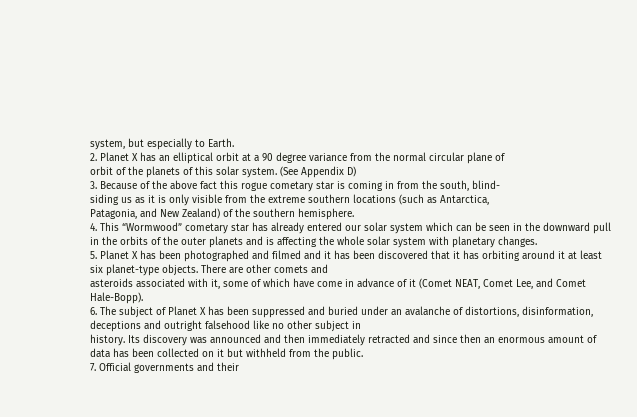system, but especially to Earth.
2. Planet X has an elliptical orbit at a 90 degree variance from the normal circular plane of
orbit of the planets of this solar system. (See Appendix D)
3. Because of the above fact this rogue cometary star is coming in from the south, blind-
siding us as it is only visible from the extreme southern locations (such as Antarctica,
Patagonia, and New Zealand) of the southern hemisphere.
4. This “Wormwood” cometary star has already entered our solar system which can be seen in the downward pull in the orbits of the outer planets and is affecting the whole solar system with planetary changes.
5. Planet X has been photographed and filmed and it has been discovered that it has orbiting around it at least six planet-type objects. There are other comets and
asteroids associated with it, some of which have come in advance of it (Comet NEAT, Comet Lee, and Comet Hale-Bopp).
6. The subject of Planet X has been suppressed and buried under an avalanche of distortions, disinformation, deceptions and outright falsehood like no other subject in
history. Its discovery was announced and then immediately retracted and since then an enormous amount of data has been collected on it but withheld from the public.
7. Official governments and their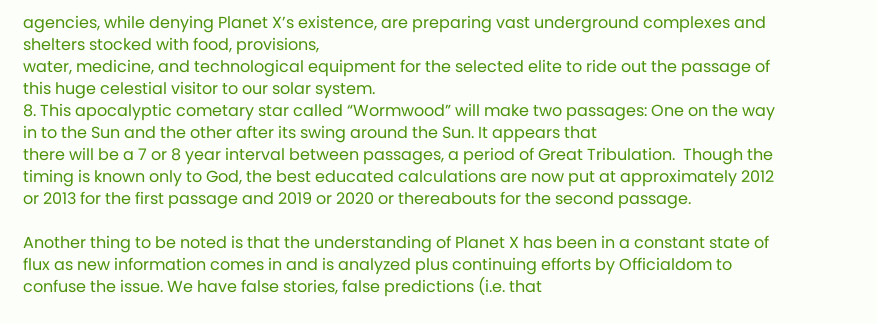agencies, while denying Planet X’s existence, are preparing vast underground complexes and shelters stocked with food, provisions,
water, medicine, and technological equipment for the selected elite to ride out the passage of this huge celestial visitor to our solar system.
8. This apocalyptic cometary star called “Wormwood” will make two passages: One on the way in to the Sun and the other after its swing around the Sun. It appears that
there will be a 7 or 8 year interval between passages, a period of Great Tribulation.  Though the timing is known only to God, the best educated calculations are now put at approximately 2012 or 2013 for the first passage and 2019 or 2020 or thereabouts for the second passage.

Another thing to be noted is that the understanding of Planet X has been in a constant state of flux as new information comes in and is analyzed plus continuing efforts by Officialdom to confuse the issue. We have false stories, false predictions (i.e. that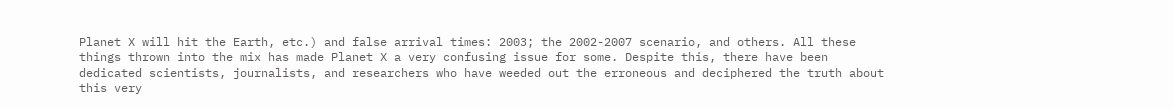Planet X will hit the Earth, etc.) and false arrival times: 2003; the 2002-2007 scenario, and others. All these things thrown into the mix has made Planet X a very confusing issue for some. Despite this, there have been dedicated scientists, journalists, and researchers who have weeded out the erroneous and deciphered the truth about this very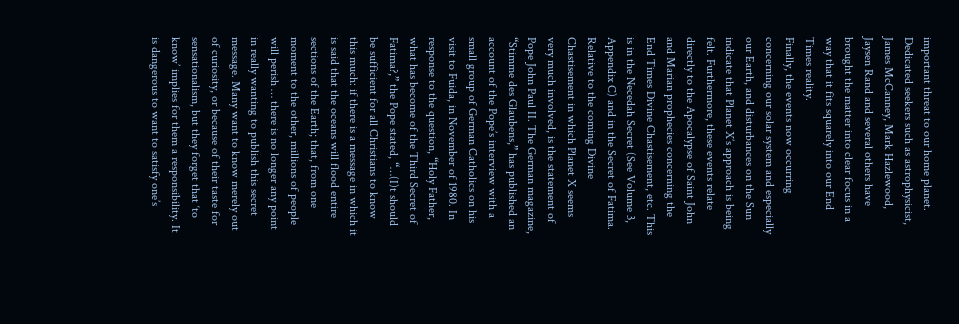important threat to our home planet. Dedicated seekers such as astrophysicist, James McCanney, Mark Hazlewood, Jaysen Rand and several others have brought the matter into clear focus in a way that it fits squarely into our End Times reality.
Finally, the events now occurring concerning our solar system and especially our Earth, and disturbances on the Sun indicate that Planet X’s approach is being felt. Furthermore, these events relate directly to the Apocalypse of Saint John and Marian prophecies concerning the End Times Divine Chastisement, etc. This is in the Necedah Secret (See Volume 3, Appendix C) and in the Secret of Fatima.
Relative to the coming Divine Chastisement in which Planet X seems very much involved, is the statement of Pope John Paul II. The German magazine, “Stimme des Glaubens,” has published an account of the Pope’s interview with a small group of German Catholics on his visit to Fuida, in November of 1980. In response to the question, “Holy Father, what has become of the Third Secret of Fatima?,” the Pope stated, “…(I)t should be sufficient for all Christians to know this much: if there is a message in which it is said that the oceans will flood entire sections of the Earth; that, from one moment to the other, millions of people will perish … there is no longer any point in really wanting to publish this secret message. Many want to know merely out of curiosity, or because of their taste for sensationalism, but they forget that ‘to know’ implies for them a responsibility. It is dangerous to want to satisfy one’s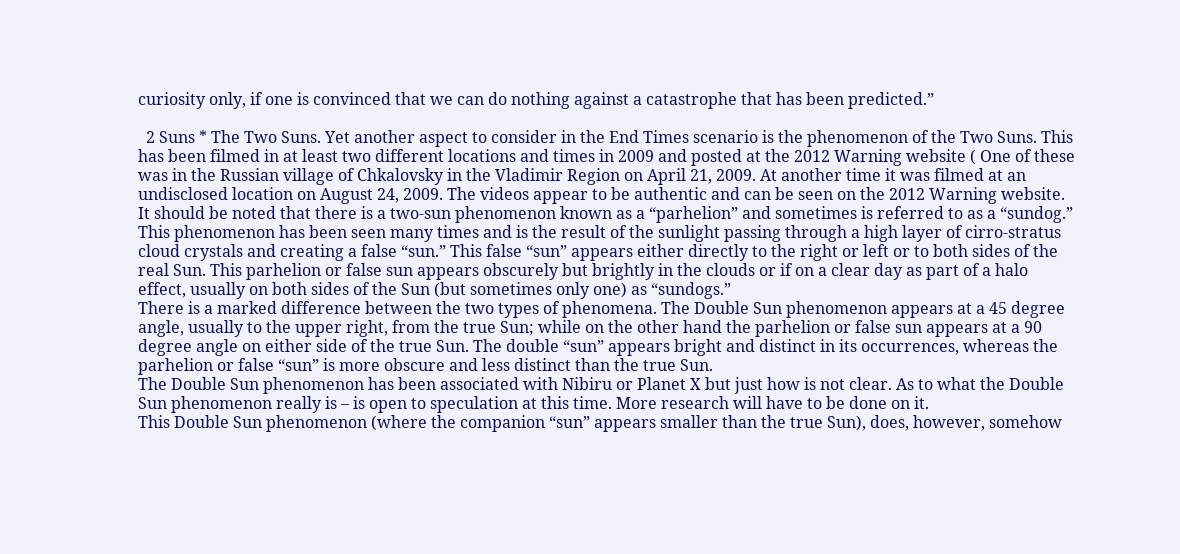curiosity only, if one is convinced that we can do nothing against a catastrophe that has been predicted.”

  2 Suns * The Two Suns. Yet another aspect to consider in the End Times scenario is the phenomenon of the Two Suns. This has been filmed in at least two different locations and times in 2009 and posted at the 2012 Warning website ( One of these was in the Russian village of Chkalovsky in the Vladimir Region on April 21, 2009. At another time it was filmed at an undisclosed location on August 24, 2009. The videos appear to be authentic and can be seen on the 2012 Warning website.
It should be noted that there is a two-sun phenomenon known as a “parhelion” and sometimes is referred to as a “sundog.” This phenomenon has been seen many times and is the result of the sunlight passing through a high layer of cirro-stratus cloud crystals and creating a false “sun.” This false “sun” appears either directly to the right or left or to both sides of the real Sun. This parhelion or false sun appears obscurely but brightly in the clouds or if on a clear day as part of a halo effect, usually on both sides of the Sun (but sometimes only one) as “sundogs.”
There is a marked difference between the two types of phenomena. The Double Sun phenomenon appears at a 45 degree angle, usually to the upper right, from the true Sun; while on the other hand the parhelion or false sun appears at a 90 degree angle on either side of the true Sun. The double “sun” appears bright and distinct in its occurrences, whereas the parhelion or false “sun” is more obscure and less distinct than the true Sun.
The Double Sun phenomenon has been associated with Nibiru or Planet X but just how is not clear. As to what the Double Sun phenomenon really is – is open to speculation at this time. More research will have to be done on it.
This Double Sun phenomenon (where the companion “sun” appears smaller than the true Sun), does, however, somehow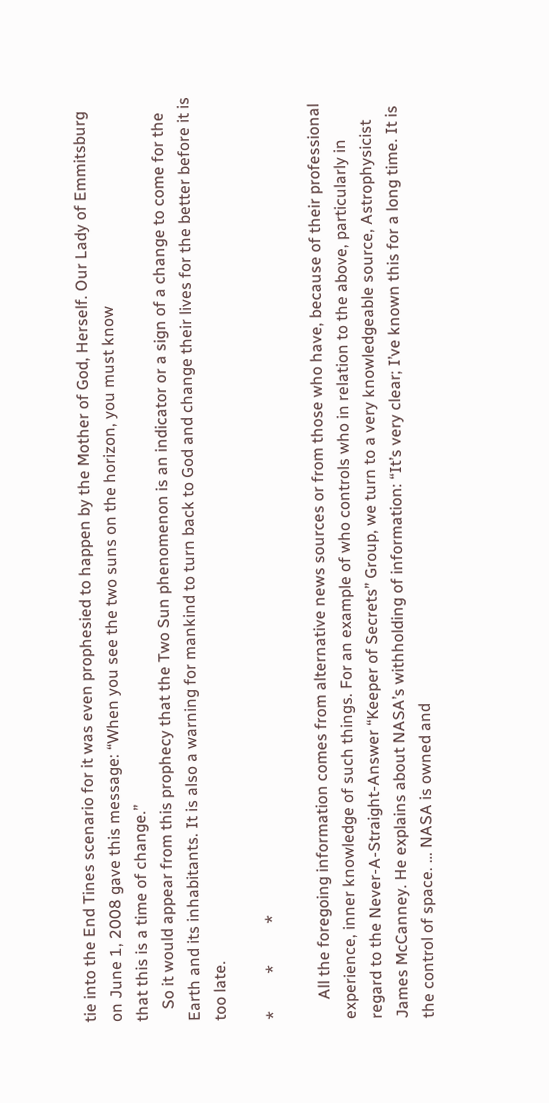tie into the End Tines scenario for it was even prophesied to happen by the Mother of God, Herself. Our Lady of Emmitsburg on June 1, 2008 gave this message: “When you see the two suns on the horizon, you must know
that this is a time of change.”
   So it would appear from this prophecy that the Two Sun phenomenon is an indicator or a sign of a change to come for the Earth and its inhabitants. It is also a warning for mankind to turn back to God and change their lives for the better before it is too late.

*         *          *

     All the foregoing information comes from alternative news sources or from those who have, because of their professional experience, inner knowledge of such things. For an example of who controls who in relation to the above, particularly in regard to the Never-A-Straight-Answer “Keeper of Secrets” Group, we turn to a very knowledgeable source, Astrophysicist James McCanney. He explains about NASA’s withholding of information: “It’s very clear; I’ve known this for a long time. It is the control of space. … NASA is owned and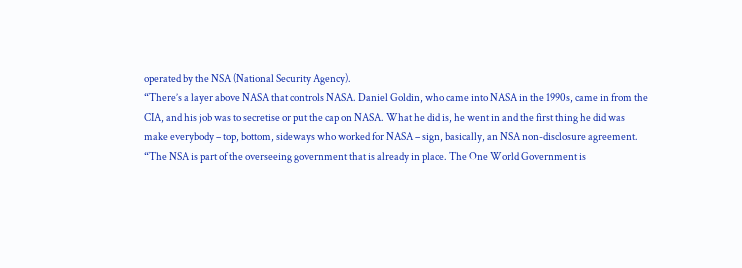operated by the NSA (National Security Agency).
“There’s a layer above NASA that controls NASA. Daniel Goldin, who came into NASA in the 1990s, came in from the CIA, and his job was to secretise or put the cap on NASA. What he did is, he went in and the first thing he did was make everybody – top, bottom, sideways who worked for NASA – sign, basically, an NSA non-disclosure agreement.
“The NSA is part of the overseeing government that is already in place. The One World Government is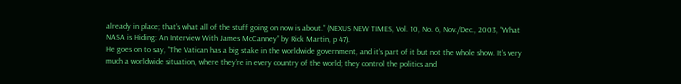already in place; that’s what all of the stuff going on now is about.” (NEXUS NEW TIMES, Vol. 10, No. 6, Nov./Dec., 2003, “What NASA is Hiding: An Interview With James McCanney” by Rick Martin, p 47).
He goes on to say, “The Vatican has a big stake in the worldwide government, and it’s part of it but not the whole show. It’s very much a worldwide situation, where they’re in every country of the world; they control the politics and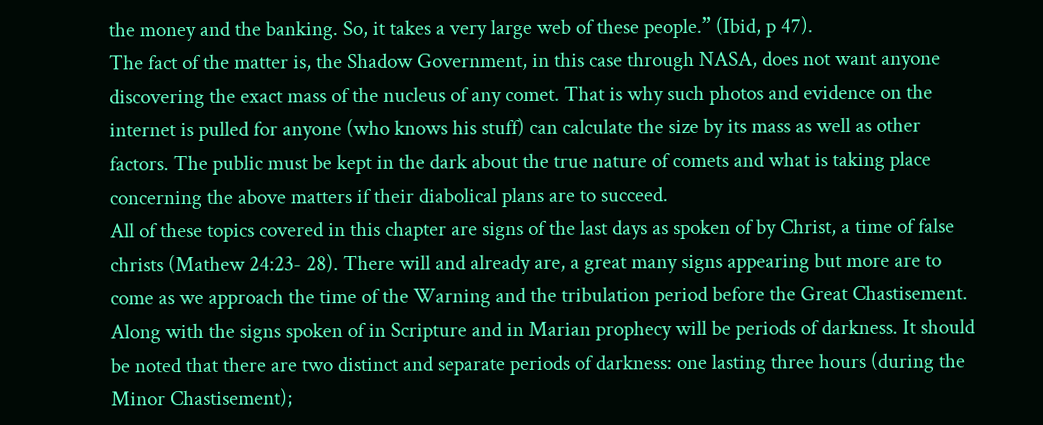the money and the banking. So, it takes a very large web of these people.” (Ibid, p 47).
The fact of the matter is, the Shadow Government, in this case through NASA, does not want anyone discovering the exact mass of the nucleus of any comet. That is why such photos and evidence on the internet is pulled for anyone (who knows his stuff) can calculate the size by its mass as well as other factors. The public must be kept in the dark about the true nature of comets and what is taking place concerning the above matters if their diabolical plans are to succeed.
All of these topics covered in this chapter are signs of the last days as spoken of by Christ, a time of false christs (Mathew 24:23- 28). There will and already are, a great many signs appearing but more are to come as we approach the time of the Warning and the tribulation period before the Great Chastisement.
Along with the signs spoken of in Scripture and in Marian prophecy will be periods of darkness. It should be noted that there are two distinct and separate periods of darkness: one lasting three hours (during the Minor Chastisement);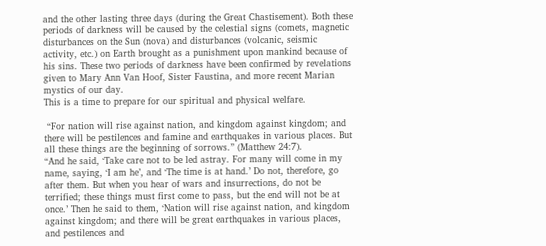and the other lasting three days (during the Great Chastisement). Both these periods of darkness will be caused by the celestial signs (comets, magnetic disturbances on the Sun (nova) and disturbances (volcanic, seismic activity, etc.) on Earth brought as a punishment upon mankind because of his sins. These two periods of darkness have been confirmed by revelations given to Mary Ann Van Hoof, Sister Faustina, and more recent Marian mystics of our day.
This is a time to prepare for our spiritual and physical welfare.

 “For nation will rise against nation, and kingdom against kingdom; and there will be pestilences and famine and earthquakes in various places. But all these things are the beginning of sorrows.” (Matthew 24:7).
“And he said, ‘Take care not to be led astray. For many will come in my name, saying, ‘I am he’, and ‘The time is at hand.’ Do not, therefore, go after them. But when you hear of wars and insurrections, do not be terrified; these things must first come to pass, but the end will not be at once.’ Then he said to them, ‘Nation will rise against nation, and kingdom against kingdom; and there will be great earthquakes in various places, and pestilences and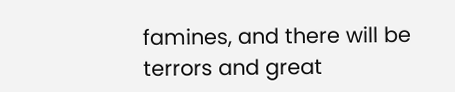famines, and there will be terrors and great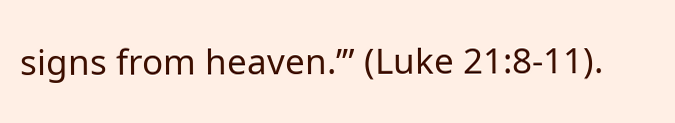signs from heaven.’” (Luke 21:8-11).